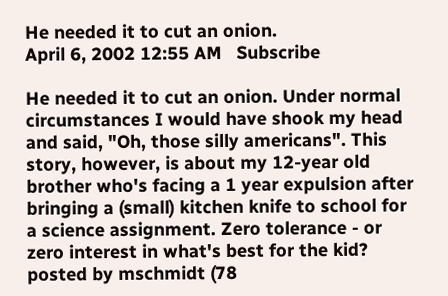He needed it to cut an onion.
April 6, 2002 12:55 AM   Subscribe

He needed it to cut an onion. Under normal circumstances I would have shook my head and said, "Oh, those silly americans". This story, however, is about my 12-year old brother who's facing a 1 year expulsion after bringing a (small) kitchen knife to school for a science assignment. Zero tolerance - or zero interest in what's best for the kid?
posted by mschmidt (78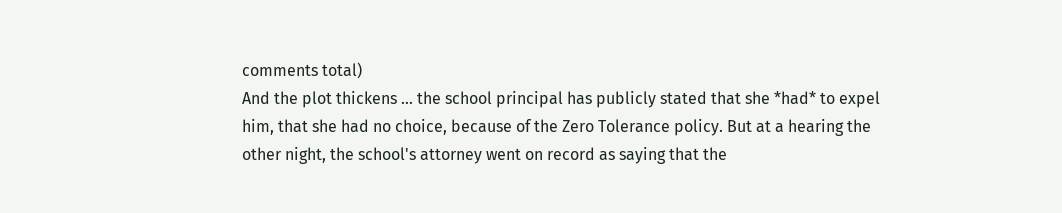comments total)
And the plot thickens ... the school principal has publicly stated that she *had* to expel him, that she had no choice, because of the Zero Tolerance policy. But at a hearing the other night, the school's attorney went on record as saying that the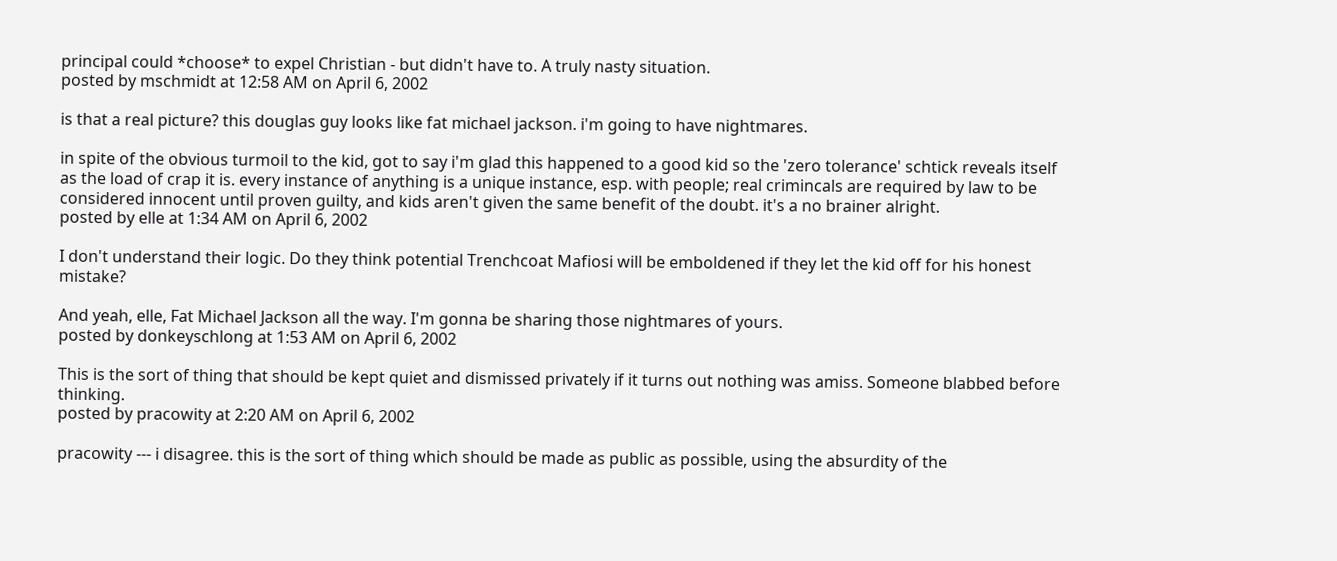principal could *choose* to expel Christian - but didn't have to. A truly nasty situation.
posted by mschmidt at 12:58 AM on April 6, 2002

is that a real picture? this douglas guy looks like fat michael jackson. i'm going to have nightmares.

in spite of the obvious turmoil to the kid, got to say i'm glad this happened to a good kid so the 'zero tolerance' schtick reveals itself as the load of crap it is. every instance of anything is a unique instance, esp. with people; real crimincals are required by law to be considered innocent until proven guilty, and kids aren't given the same benefit of the doubt. it's a no brainer alright.
posted by elle at 1:34 AM on April 6, 2002

I don't understand their logic. Do they think potential Trenchcoat Mafiosi will be emboldened if they let the kid off for his honest mistake?

And yeah, elle, Fat Michael Jackson all the way. I'm gonna be sharing those nightmares of yours.
posted by donkeyschlong at 1:53 AM on April 6, 2002

This is the sort of thing that should be kept quiet and dismissed privately if it turns out nothing was amiss. Someone blabbed before thinking.
posted by pracowity at 2:20 AM on April 6, 2002

pracowity --- i disagree. this is the sort of thing which should be made as public as possible, using the absurdity of the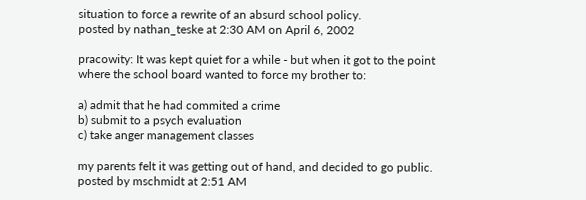situation to force a rewrite of an absurd school policy.
posted by nathan_teske at 2:30 AM on April 6, 2002

pracowity: It was kept quiet for a while - but when it got to the point where the school board wanted to force my brother to:

a) admit that he had commited a crime
b) submit to a psych evaluation
c) take anger management classes

my parents felt it was getting out of hand, and decided to go public.
posted by mschmidt at 2:51 AM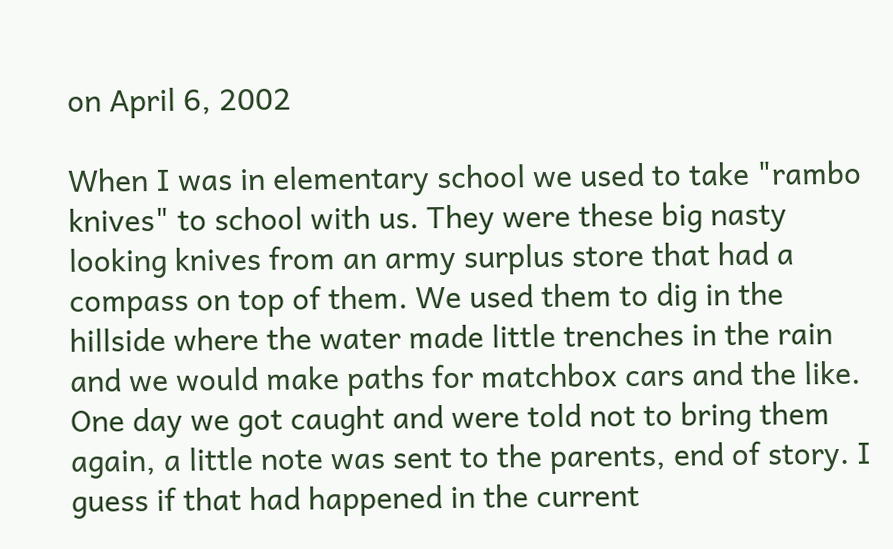on April 6, 2002

When I was in elementary school we used to take "rambo knives" to school with us. They were these big nasty looking knives from an army surplus store that had a compass on top of them. We used them to dig in the hillside where the water made little trenches in the rain and we would make paths for matchbox cars and the like. One day we got caught and were told not to bring them again, a little note was sent to the parents, end of story. I guess if that had happened in the current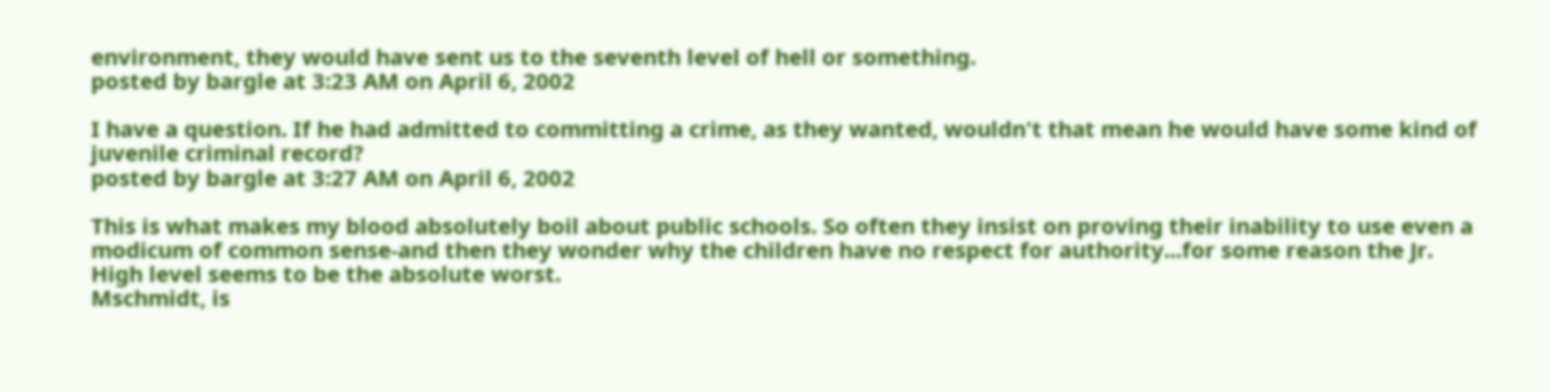environment, they would have sent us to the seventh level of hell or something.
posted by bargle at 3:23 AM on April 6, 2002

I have a question. If he had admitted to committing a crime, as they wanted, wouldn't that mean he would have some kind of juvenile criminal record?
posted by bargle at 3:27 AM on April 6, 2002

This is what makes my blood absolutely boil about public schools. So often they insist on proving their inability to use even a modicum of common sense-and then they wonder why the children have no respect for authority...for some reason the Jr. High level seems to be the absolute worst.
Mschmidt, is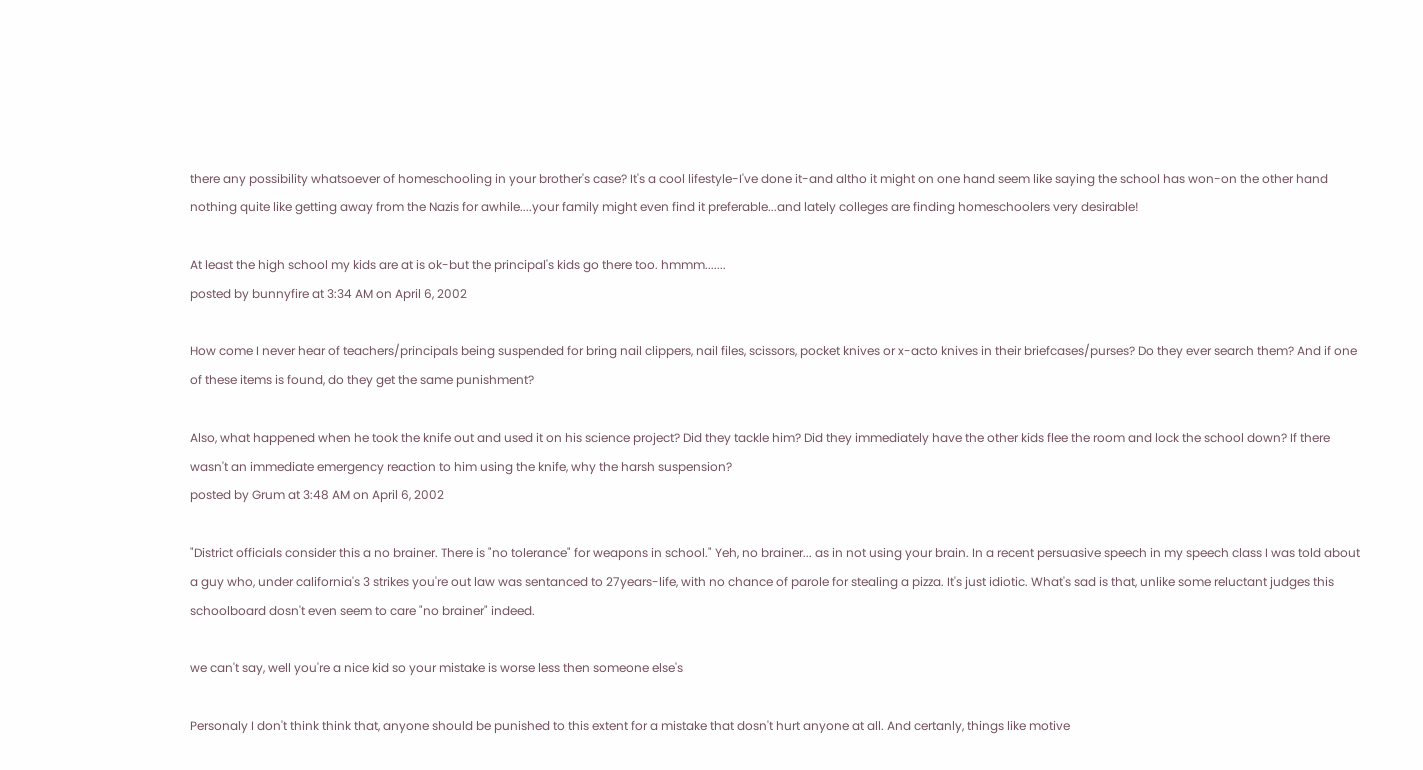there any possibility whatsoever of homeschooling in your brother's case? It's a cool lifestyle-I've done it-and altho it might on one hand seem like saying the school has won-on the other hand nothing quite like getting away from the Nazis for awhile....your family might even find it preferable...and lately colleges are finding homeschoolers very desirable!

At least the high school my kids are at is ok-but the principal's kids go there too. hmmm.......
posted by bunnyfire at 3:34 AM on April 6, 2002

How come I never hear of teachers/principals being suspended for bring nail clippers, nail files, scissors, pocket knives or x-acto knives in their briefcases/purses? Do they ever search them? And if one of these items is found, do they get the same punishment?

Also, what happened when he took the knife out and used it on his science project? Did they tackle him? Did they immediately have the other kids flee the room and lock the school down? If there wasn't an immediate emergency reaction to him using the knife, why the harsh suspension?
posted by Grum at 3:48 AM on April 6, 2002

"District officials consider this a no brainer. There is "no tolerance" for weapons in school." Yeh, no brainer... as in not using your brain. In a recent persuasive speech in my speech class I was told about a guy who, under california's 3 strikes you're out law was sentanced to 27years-life, with no chance of parole for stealing a pizza. It's just idiotic. What's sad is that, unlike some reluctant judges this schoolboard dosn't even seem to care "no brainer" indeed.

we can't say, well you're a nice kid so your mistake is worse less then someone else's

Personaly I don't think think that, anyone should be punished to this extent for a mistake that dosn't hurt anyone at all. And certanly, things like motive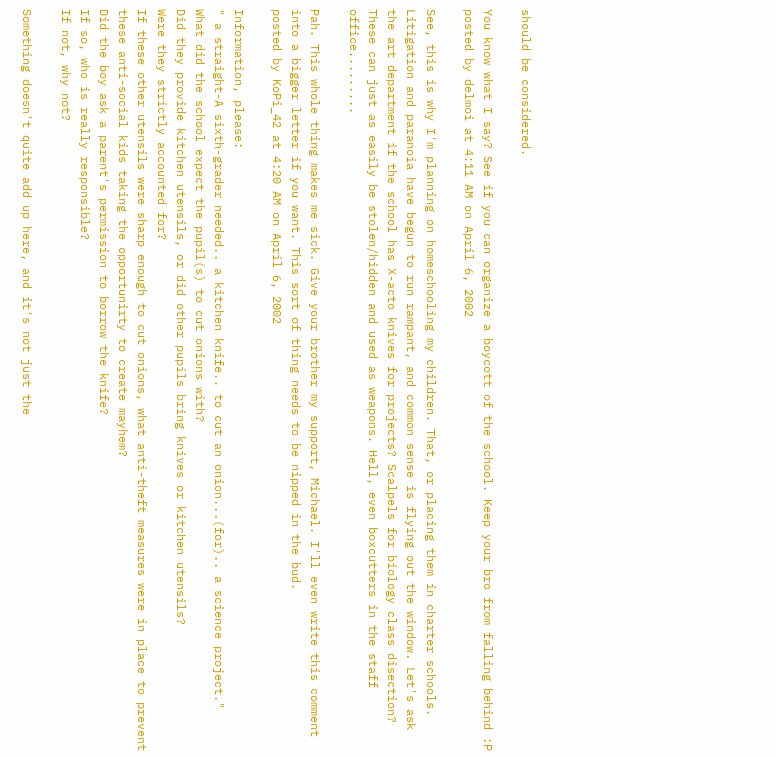should be considered.

You know what I say? See if you can organize a boycott of the school. Keep your bro from falling behind :P
posted by delmoi at 4:11 AM on April 6, 2002

See, this is why I'm planning on homeschooling my children. That, or placing them in charter schools. Litigation and paranoia have begun to run rampant, and common sense is flying out the window. Let's ask the art department if the school has X-acto knives for projects? Scalpels for biology class disection? These can just as easily be stolen/hidden and used as weapons. Hell, even boxcutters in the staff office.........

Pah. This whole thing makes me sick. Give your brother my support, Michael. I'll even write this comment into a bigger letter if you want. This sort of thing needs to be nipped in the bud.
posted by KoPi_42 at 4:20 AM on April 6, 2002

Information, please:
" a straight-A sixth-grader needed.. a kitchen knife.. to cut an onion...(for).. a science project."
What did the school expect the pupil(s) to cut onions with?
Did they provide kitchen utensils, or did other pupils bring knives or kitchen utensils?
Were they strictly accounted for?
If these other utensils were sharp enough to cut onions, what anti-theft measures were in place to prevent these anti-social kids taking the opportunirty to create mayhem?
Did the boy ask a parent's permission to borrow the knife?
If so, who is really responsible?
If not, why not?

Something doesn't quite add up here, and it's not just the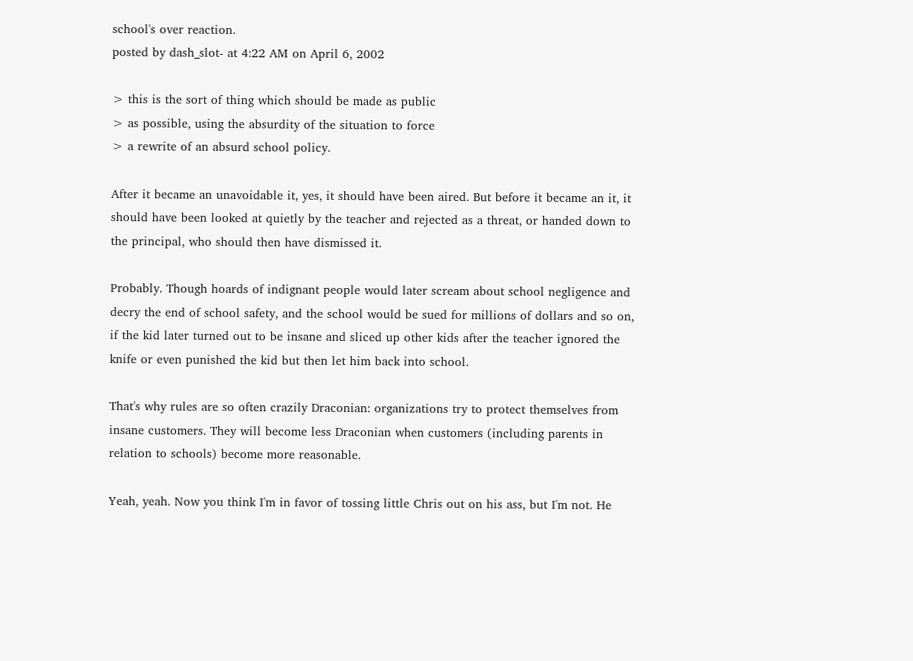school's over reaction.
posted by dash_slot- at 4:22 AM on April 6, 2002

> this is the sort of thing which should be made as public
> as possible, using the absurdity of the situation to force
> a rewrite of an absurd school policy.

After it became an unavoidable it, yes, it should have been aired. But before it became an it, it should have been looked at quietly by the teacher and rejected as a threat, or handed down to the principal, who should then have dismissed it.

Probably. Though hoards of indignant people would later scream about school negligence and decry the end of school safety, and the school would be sued for millions of dollars and so on, if the kid later turned out to be insane and sliced up other kids after the teacher ignored the knife or even punished the kid but then let him back into school.

That's why rules are so often crazily Draconian: organizations try to protect themselves from insane customers. They will become less Draconian when customers (including parents in relation to schools) become more reasonable.

Yeah, yeah. Now you think I'm in favor of tossing little Chris out on his ass, but I'm not. He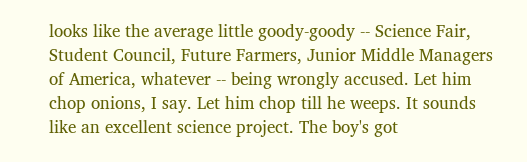looks like the average little goody-goody -- Science Fair, Student Council, Future Farmers, Junior Middle Managers of America, whatever -- being wrongly accused. Let him chop onions, I say. Let him chop till he weeps. It sounds like an excellent science project. The boy's got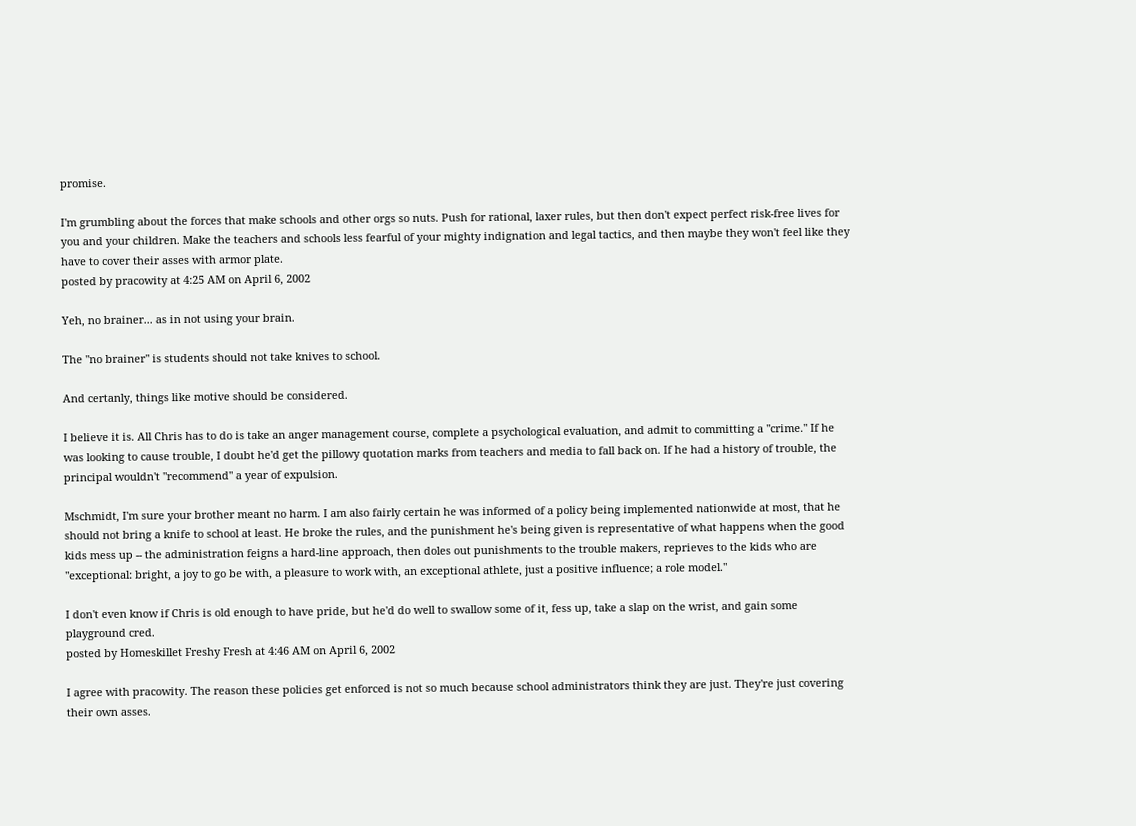promise.

I'm grumbling about the forces that make schools and other orgs so nuts. Push for rational, laxer rules, but then don't expect perfect risk-free lives for you and your children. Make the teachers and schools less fearful of your mighty indignation and legal tactics, and then maybe they won't feel like they have to cover their asses with armor plate.
posted by pracowity at 4:25 AM on April 6, 2002

Yeh, no brainer... as in not using your brain.

The "no brainer" is students should not take knives to school.

And certanly, things like motive should be considered.

I believe it is. All Chris has to do is take an anger management course, complete a psychological evaluation, and admit to committing a "crime." If he was looking to cause trouble, I doubt he'd get the pillowy quotation marks from teachers and media to fall back on. If he had a history of trouble, the principal wouldn't "recommend" a year of expulsion.

Mschmidt, I'm sure your brother meant no harm. I am also fairly certain he was informed of a policy being implemented nationwide at most, that he should not bring a knife to school at least. He broke the rules, and the punishment he's being given is representative of what happens when the good kids mess up -- the administration feigns a hard-line approach, then doles out punishments to the trouble makers, reprieves to the kids who are "exceptional: bright, a joy to go be with, a pleasure to work with, an exceptional athlete, just a positive influence; a role model."

I don't even know if Chris is old enough to have pride, but he'd do well to swallow some of it, fess up, take a slap on the wrist, and gain some playground cred.
posted by Homeskillet Freshy Fresh at 4:46 AM on April 6, 2002

I agree with pracowity. The reason these policies get enforced is not so much because school administrators think they are just. They're just covering their own asses.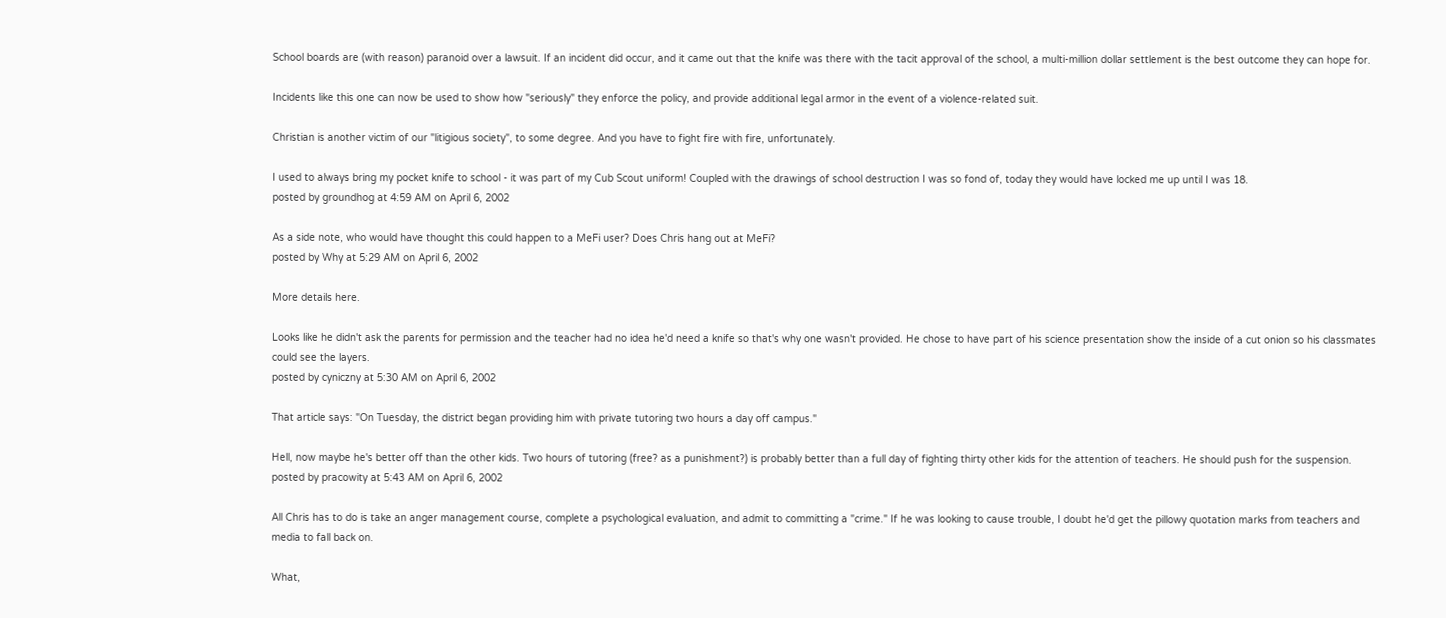School boards are (with reason) paranoid over a lawsuit. If an incident did occur, and it came out that the knife was there with the tacit approval of the school, a multi-million dollar settlement is the best outcome they can hope for.

Incidents like this one can now be used to show how "seriously" they enforce the policy, and provide additional legal armor in the event of a violence-related suit.

Christian is another victim of our "litigious society", to some degree. And you have to fight fire with fire, unfortunately.

I used to always bring my pocket knife to school - it was part of my Cub Scout uniform! Coupled with the drawings of school destruction I was so fond of, today they would have locked me up until I was 18.
posted by groundhog at 4:59 AM on April 6, 2002

As a side note, who would have thought this could happen to a MeFi user? Does Chris hang out at MeFi?
posted by Why at 5:29 AM on April 6, 2002

More details here.

Looks like he didn't ask the parents for permission and the teacher had no idea he'd need a knife so that's why one wasn't provided. He chose to have part of his science presentation show the inside of a cut onion so his classmates could see the layers.
posted by cyniczny at 5:30 AM on April 6, 2002

That article says: "On Tuesday, the district began providing him with private tutoring two hours a day off campus."

Hell, now maybe he's better off than the other kids. Two hours of tutoring (free? as a punishment?) is probably better than a full day of fighting thirty other kids for the attention of teachers. He should push for the suspension.
posted by pracowity at 5:43 AM on April 6, 2002

All Chris has to do is take an anger management course, complete a psychological evaluation, and admit to committing a "crime." If he was looking to cause trouble, I doubt he'd get the pillowy quotation marks from teachers and media to fall back on.

What,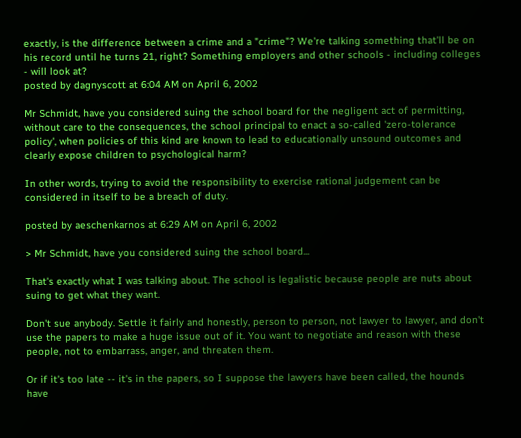exactly, is the difference between a crime and a "crime"? We're talking something that'll be on his record until he turns 21, right? Something employers and other schools - including colleges - will look at?
posted by dagnyscott at 6:04 AM on April 6, 2002

Mr Schmidt, have you considered suing the school board for the negligent act of permitting, without care to the consequences, the school principal to enact a so-called 'zero-tolerance policy', when policies of this kind are known to lead to educationally unsound outcomes and clearly expose children to psychological harm?

In other words, trying to avoid the responsibility to exercise rational judgement can be considered in itself to be a breach of duty.

posted by aeschenkarnos at 6:29 AM on April 6, 2002

> Mr Schmidt, have you considered suing the school board...

That's exactly what I was talking about. The school is legalistic because people are nuts about suing to get what they want.

Don't sue anybody. Settle it fairly and honestly, person to person, not lawyer to lawyer, and don't use the papers to make a huge issue out of it. You want to negotiate and reason with these people, not to embarrass, anger, and threaten them.

Or if it's too late -- it's in the papers, so I suppose the lawyers have been called, the hounds have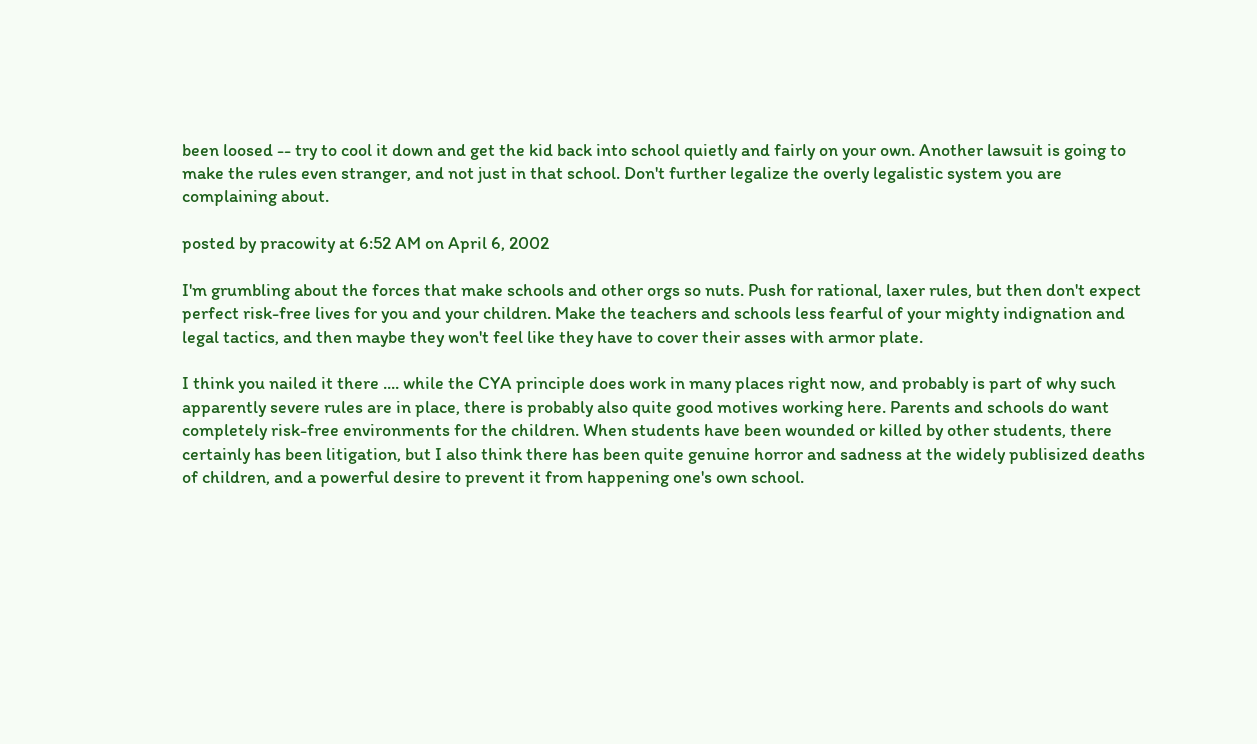been loosed -- try to cool it down and get the kid back into school quietly and fairly on your own. Another lawsuit is going to make the rules even stranger, and not just in that school. Don't further legalize the overly legalistic system you are complaining about.

posted by pracowity at 6:52 AM on April 6, 2002

I'm grumbling about the forces that make schools and other orgs so nuts. Push for rational, laxer rules, but then don't expect perfect risk-free lives for you and your children. Make the teachers and schools less fearful of your mighty indignation and legal tactics, and then maybe they won't feel like they have to cover their asses with armor plate.

I think you nailed it there .... while the CYA principle does work in many places right now, and probably is part of why such apparently severe rules are in place, there is probably also quite good motives working here. Parents and schools do want completely risk-free environments for the children. When students have been wounded or killed by other students, there certainly has been litigation, but I also think there has been quite genuine horror and sadness at the widely publisized deaths of children, and a powerful desire to prevent it from happening one's own school.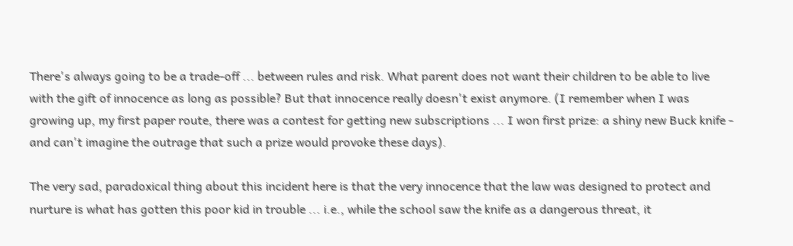There's always going to be a trade-off ... between rules and risk. What parent does not want their children to be able to live with the gift of innocence as long as possible? But that innocence really doesn't exist anymore. (I remember when I was growing up, my first paper route, there was a contest for getting new subscriptions ... I won first prize: a shiny new Buck knife - and can't imagine the outrage that such a prize would provoke these days).

The very sad, paradoxical thing about this incident here is that the very innocence that the law was designed to protect and nurture is what has gotten this poor kid in trouble ... i.e., while the school saw the knife as a dangerous threat, it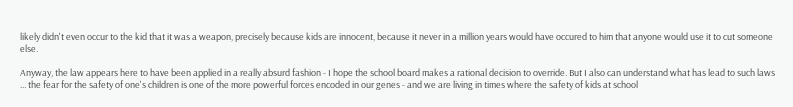likely didn't even occur to the kid that it was a weapon, precisely because kids are innocent, because it never in a million years would have occured to him that anyone would use it to cut someone else.

Anyway, the law appears here to have been applied in a really absurd fashion - I hope the school board makes a rational decision to override. But I also can understand what has lead to such laws ... the fear for the safety of one's children is one of the more powerful forces encoded in our genes - and we are living in times where the safety of kids at school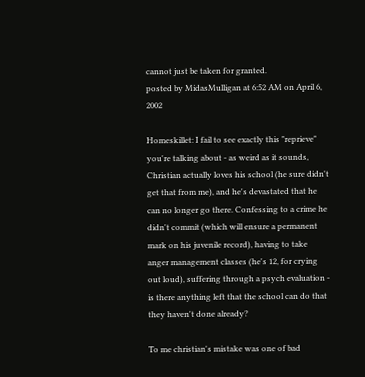cannot just be taken for granted.
posted by MidasMulligan at 6:52 AM on April 6, 2002

Homeskillet: I fail to see exactly this "reprieve" you're talking about - as weird as it sounds, Christian actually loves his school (he sure didn't get that from me), and he's devastated that he can no longer go there. Confessing to a crime he didn't commit (which will ensure a permanent mark on his juvenile record), having to take anger management classes (he's 12, for crying out loud), suffering through a psych evaluation - is there anything left that the school can do that they haven't done already?

To me christian's mistake was one of bad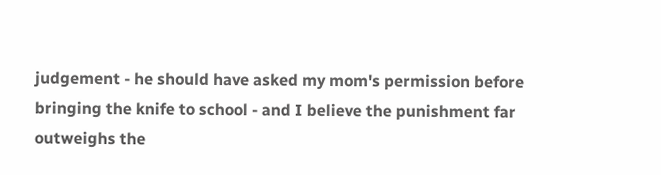judgement - he should have asked my mom's permission before bringing the knife to school - and I believe the punishment far outweighs the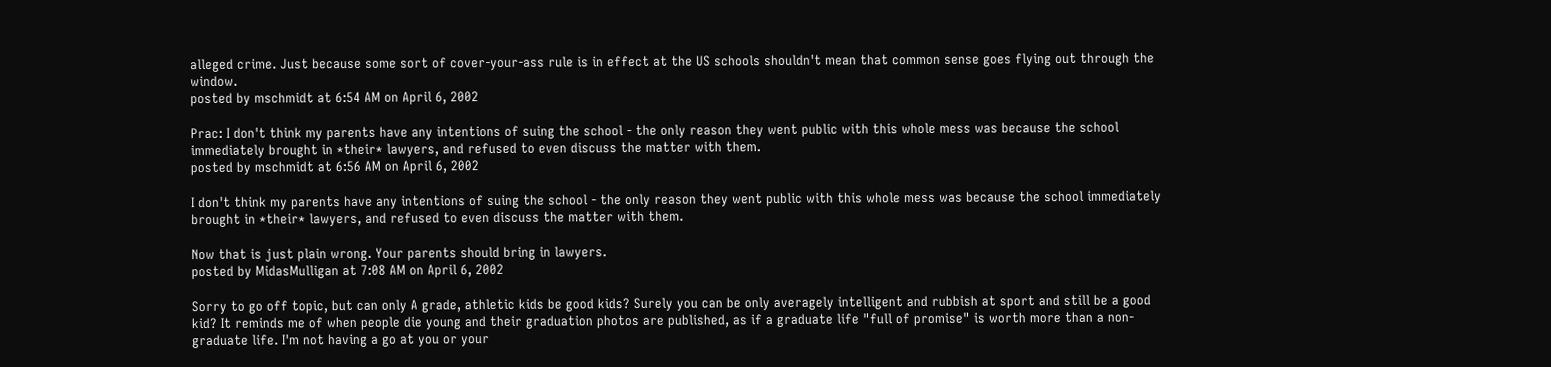alleged crime. Just because some sort of cover-your-ass rule is in effect at the US schools shouldn't mean that common sense goes flying out through the window.
posted by mschmidt at 6:54 AM on April 6, 2002

Prac: I don't think my parents have any intentions of suing the school - the only reason they went public with this whole mess was because the school immediately brought in *their* lawyers, and refused to even discuss the matter with them.
posted by mschmidt at 6:56 AM on April 6, 2002

I don't think my parents have any intentions of suing the school - the only reason they went public with this whole mess was because the school immediately brought in *their* lawyers, and refused to even discuss the matter with them.

Now that is just plain wrong. Your parents should bring in lawyers.
posted by MidasMulligan at 7:08 AM on April 6, 2002

Sorry to go off topic, but can only A grade, athletic kids be good kids? Surely you can be only averagely intelligent and rubbish at sport and still be a good kid? It reminds me of when people die young and their graduation photos are published, as if a graduate life "full of promise" is worth more than a non-graduate life. I'm not having a go at you or your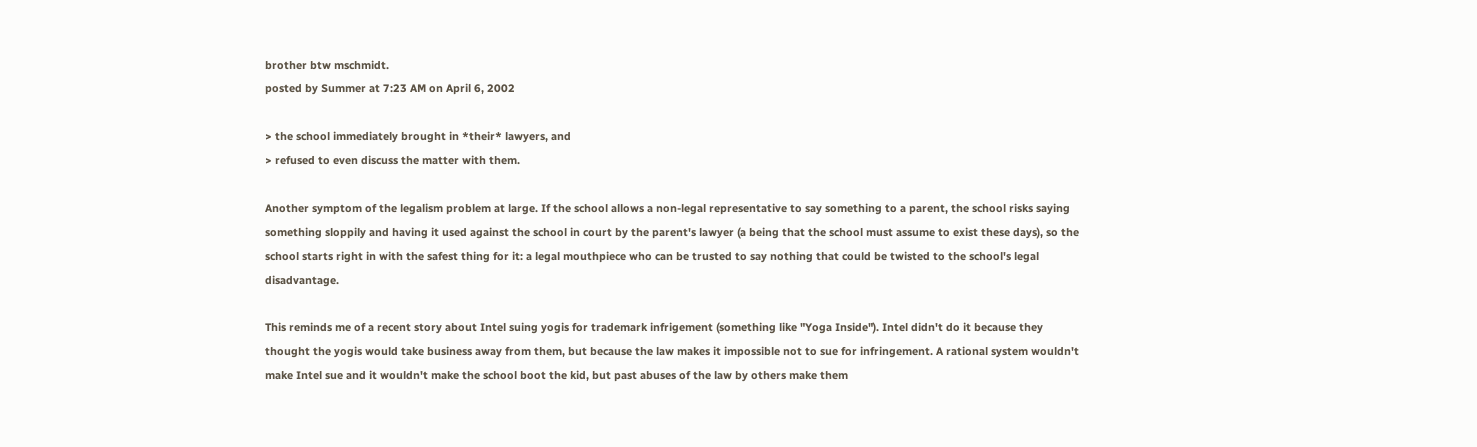brother btw mschmidt.
posted by Summer at 7:23 AM on April 6, 2002

> the school immediately brought in *their* lawyers, and
> refused to even discuss the matter with them.

Another symptom of the legalism problem at large. If the school allows a non-legal representative to say something to a parent, the school risks saying something sloppily and having it used against the school in court by the parent's lawyer (a being that the school must assume to exist these days), so the school starts right in with the safest thing for it: a legal mouthpiece who can be trusted to say nothing that could be twisted to the school's legal disadvantage.

This reminds me of a recent story about Intel suing yogis for trademark infrigement (something like "Yoga Inside"). Intel didn't do it because they thought the yogis would take business away from them, but because the law makes it impossible not to sue for infringement. A rational system wouldn't make Intel sue and it wouldn't make the school boot the kid, but past abuses of the law by others make them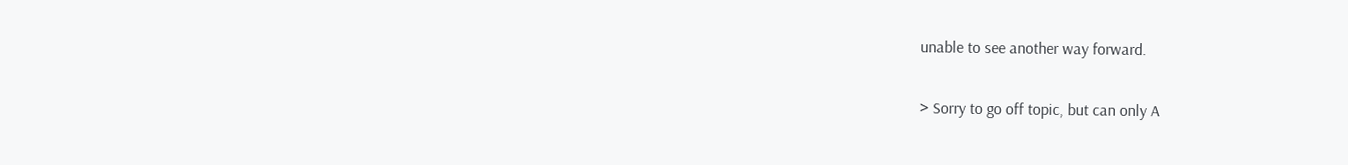unable to see another way forward.

> Sorry to go off topic, but can only A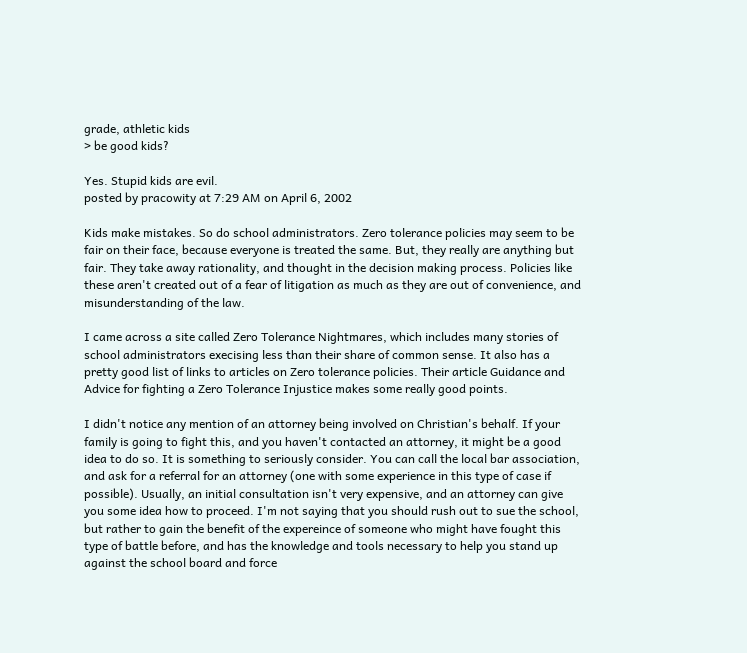grade, athletic kids
> be good kids?

Yes. Stupid kids are evil.
posted by pracowity at 7:29 AM on April 6, 2002

Kids make mistakes. So do school administrators. Zero tolerance policies may seem to be fair on their face, because everyone is treated the same. But, they really are anything but fair. They take away rationality, and thought in the decision making process. Policies like these aren't created out of a fear of litigation as much as they are out of convenience, and misunderstanding of the law.

I came across a site called Zero Tolerance Nightmares, which includes many stories of school administrators execising less than their share of common sense. It also has a pretty good list of links to articles on Zero tolerance policies. Their article Guidance and Advice for fighting a Zero Tolerance Injustice makes some really good points.

I didn't notice any mention of an attorney being involved on Christian's behalf. If your family is going to fight this, and you haven't contacted an attorney, it might be a good idea to do so. It is something to seriously consider. You can call the local bar association, and ask for a referral for an attorney (one with some experience in this type of case if possible). Usually, an initial consultation isn't very expensive, and an attorney can give you some idea how to proceed. I'm not saying that you should rush out to sue the school, but rather to gain the benefit of the expereince of someone who might have fought this type of battle before, and has the knowledge and tools necessary to help you stand up against the school board and force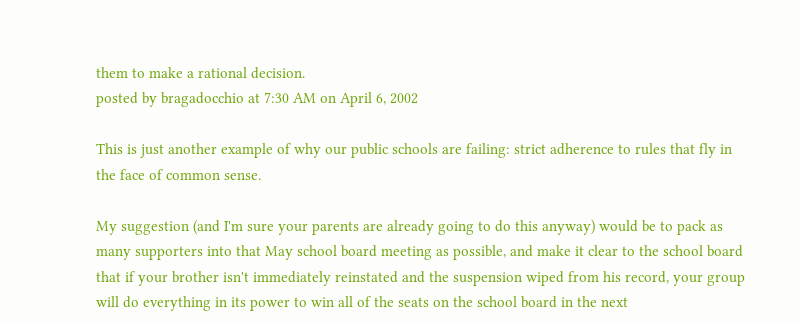them to make a rational decision.
posted by bragadocchio at 7:30 AM on April 6, 2002

This is just another example of why our public schools are failing: strict adherence to rules that fly in the face of common sense.

My suggestion (and I'm sure your parents are already going to do this anyway) would be to pack as many supporters into that May school board meeting as possible, and make it clear to the school board that if your brother isn't immediately reinstated and the suspension wiped from his record, your group will do everything in its power to win all of the seats on the school board in the next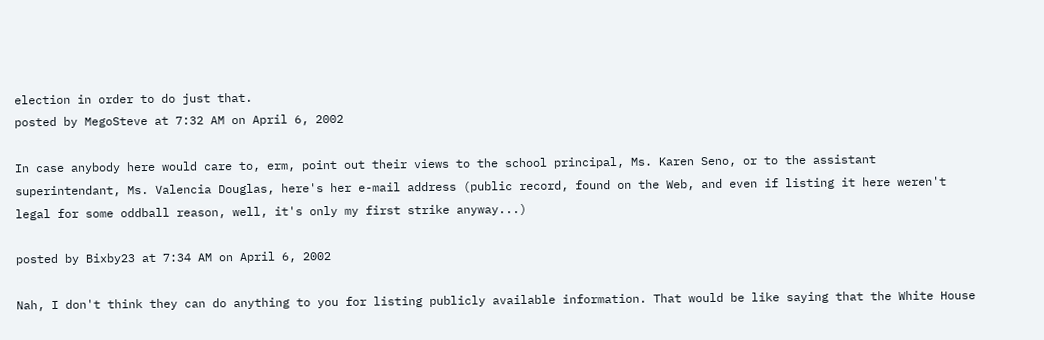election in order to do just that.
posted by MegoSteve at 7:32 AM on April 6, 2002

In case anybody here would care to, erm, point out their views to the school principal, Ms. Karen Seno, or to the assistant superintendant, Ms. Valencia Douglas, here's her e-mail address (public record, found on the Web, and even if listing it here weren't legal for some oddball reason, well, it's only my first strike anyway...)

posted by Bixby23 at 7:34 AM on April 6, 2002

Nah, I don't think they can do anything to you for listing publicly available information. That would be like saying that the White House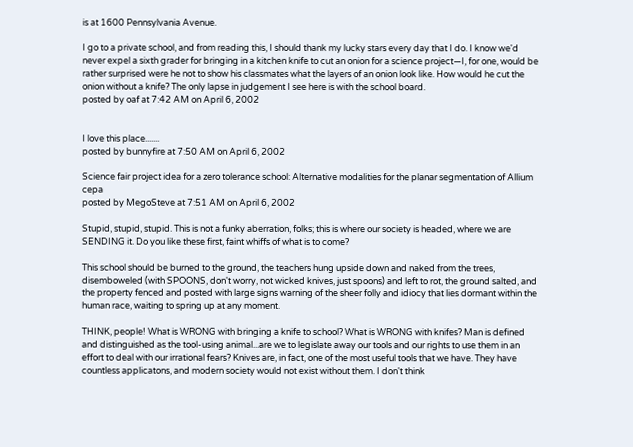is at 1600 Pennsylvania Avenue.

I go to a private school, and from reading this, I should thank my lucky stars every day that I do. I know we'd never expel a sixth grader for bringing in a kitchen knife to cut an onion for a science project—I, for one, would be rather surprised were he not to show his classmates what the layers of an onion look like. How would he cut the onion without a knife? The only lapse in judgement I see here is with the school board.
posted by oaf at 7:42 AM on April 6, 2002


I love this place.......
posted by bunnyfire at 7:50 AM on April 6, 2002

Science fair project idea for a zero tolerance school: Alternative modalities for the planar segmentation of Allium cepa
posted by MegoSteve at 7:51 AM on April 6, 2002

Stupid, stupid, stupid. This is not a funky aberration, folks; this is where our society is headed, where we are SENDING it. Do you like these first, faint whiffs of what is to come?

This school should be burned to the ground, the teachers hung upside down and naked from the trees, disemboweled (with SPOONS, don't worry, not wicked knives, just spoons) and left to rot, the ground salted, and the property fenced and posted with large signs warning of the sheer folly and idiocy that lies dormant within the human race, waiting to spring up at any moment.

THINK, people! What is WRONG with bringing a knife to school? What is WRONG with knifes? Man is defined and distinguished as the tool-using animal...are we to legislate away our tools and our rights to use them in an effort to deal with our irrational fears? Knives are, in fact, one of the most useful tools that we have. They have countless applicatons, and modern society would not exist without them. I don't think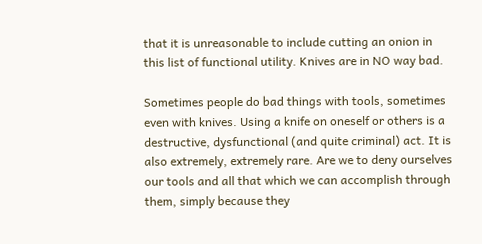that it is unreasonable to include cutting an onion in this list of functional utility. Knives are in NO way bad.

Sometimes people do bad things with tools, sometimes even with knives. Using a knife on oneself or others is a destructive, dysfunctional (and quite criminal) act. It is also extremely, extremely rare. Are we to deny ourselves our tools and all that which we can accomplish through them, simply because they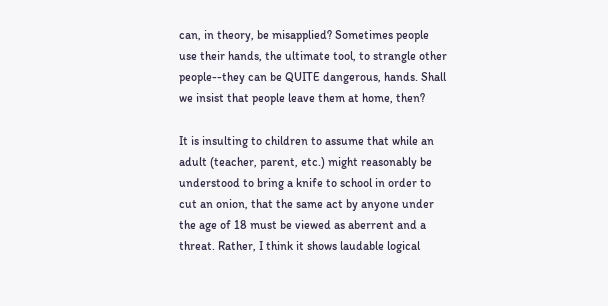can, in theory, be misapplied? Sometimes people use their hands, the ultimate tool, to strangle other people--they can be QUITE dangerous, hands. Shall we insist that people leave them at home, then?

It is insulting to children to assume that while an adult (teacher, parent, etc.) might reasonably be understood to bring a knife to school in order to cut an onion, that the same act by anyone under the age of 18 must be viewed as aberrent and a threat. Rather, I think it shows laudable logical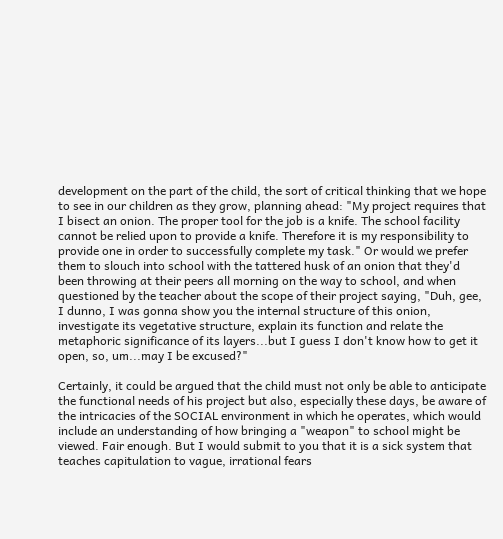development on the part of the child, the sort of critical thinking that we hope to see in our children as they grow, planning ahead: "My project requires that I bisect an onion. The proper tool for the job is a knife. The school facility cannot be relied upon to provide a knife. Therefore it is my responsibility to provide one in order to successfully complete my task." Or would we prefer them to slouch into school with the tattered husk of an onion that they'd been throwing at their peers all morning on the way to school, and when questioned by the teacher about the scope of their project saying, "Duh, gee, I dunno, I was gonna show you the internal structure of this onion, investigate its vegetative structure, explain its function and relate the metaphoric significance of its layers...but I guess I don't know how to get it open, so, um...may I be excused?"

Certainly, it could be argued that the child must not only be able to anticipate the functional needs of his project but also, especially these days, be aware of the intricacies of the SOCIAL environment in which he operates, which would include an understanding of how bringing a "weapon" to school might be viewed. Fair enough. But I would submit to you that it is a sick system that teaches capitulation to vague, irrational fears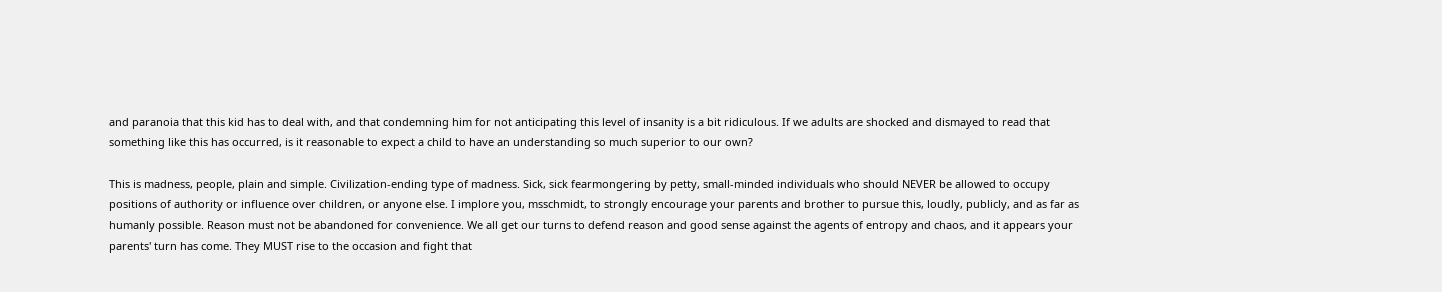and paranoia that this kid has to deal with, and that condemning him for not anticipating this level of insanity is a bit ridiculous. If we adults are shocked and dismayed to read that something like this has occurred, is it reasonable to expect a child to have an understanding so much superior to our own?

This is madness, people, plain and simple. Civilization-ending type of madness. Sick, sick fearmongering by petty, small-minded individuals who should NEVER be allowed to occupy positions of authority or influence over children, or anyone else. I implore you, msschmidt, to strongly encourage your parents and brother to pursue this, loudly, publicly, and as far as humanly possible. Reason must not be abandoned for convenience. We all get our turns to defend reason and good sense against the agents of entropy and chaos, and it appears your parents' turn has come. They MUST rise to the occasion and fight that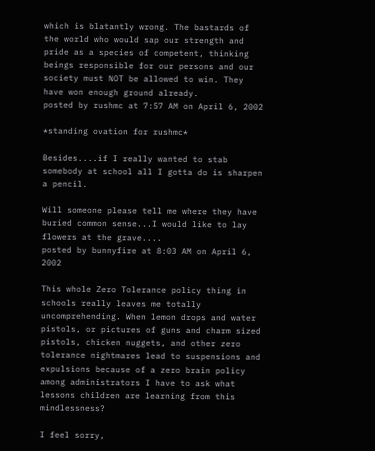which is blatantly wrong. The bastards of the world who would sap our strength and pride as a species of competent, thinking beings responsible for our persons and our society must NOT be allowed to win. They have won enough ground already.
posted by rushmc at 7:57 AM on April 6, 2002

*standing ovation for rushmc*

Besides....if I really wanted to stab somebody at school all I gotta do is sharpen a pencil.

Will someone please tell me where they have buried common sense...I would like to lay flowers at the grave....
posted by bunnyfire at 8:03 AM on April 6, 2002

This whole Zero Tolerance policy thing in schools really leaves me totally uncomprehending. When lemon drops and water pistols, or pictures of guns and charm sized pistols, chicken nuggets, and other zero tolerance nightmares lead to suspensions and expulsions because of a zero brain policy among administrators I have to ask what lessons children are learning from this mindlessness?

I feel sorry,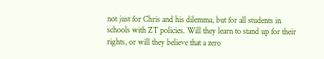not just for Chris and his dilemma, but for all students in schools with ZT policies. Will they learn to stand up for their rights, or will they believe that a zero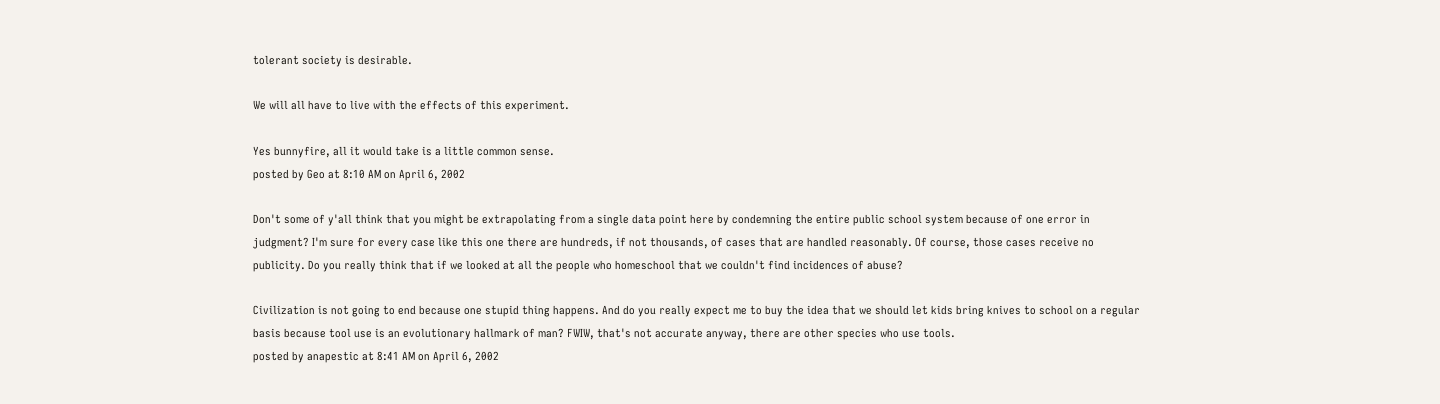tolerant society is desirable.

We will all have to live with the effects of this experiment.

Yes bunnyfire, all it would take is a little common sense.
posted by Geo at 8:10 AM on April 6, 2002

Don't some of y'all think that you might be extrapolating from a single data point here by condemning the entire public school system because of one error in judgment? I'm sure for every case like this one there are hundreds, if not thousands, of cases that are handled reasonably. Of course, those cases receive no publicity. Do you really think that if we looked at all the people who homeschool that we couldn't find incidences of abuse?

Civilization is not going to end because one stupid thing happens. And do you really expect me to buy the idea that we should let kids bring knives to school on a regular basis because tool use is an evolutionary hallmark of man? FWIW, that's not accurate anyway, there are other species who use tools.
posted by anapestic at 8:41 AM on April 6, 2002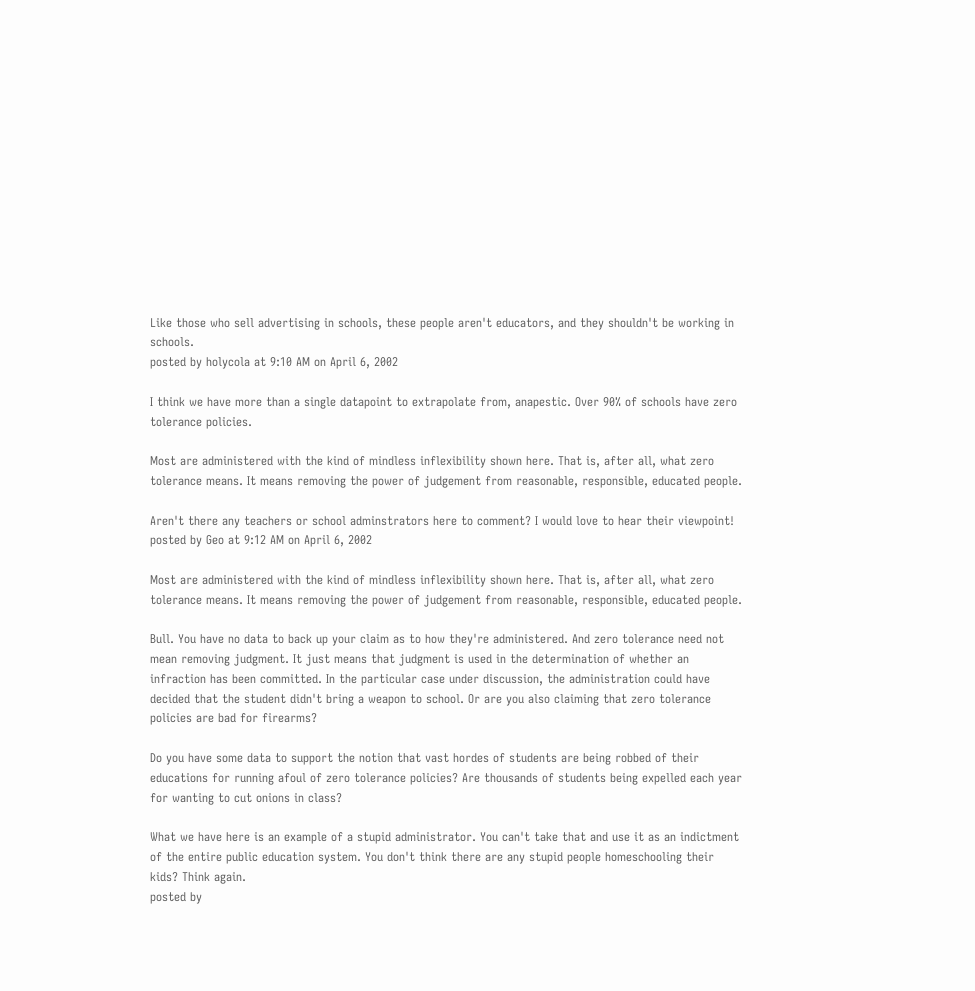Like those who sell advertising in schools, these people aren't educators, and they shouldn't be working in schools.
posted by holycola at 9:10 AM on April 6, 2002

I think we have more than a single datapoint to extrapolate from, anapestic. Over 90% of schools have zero tolerance policies.

Most are administered with the kind of mindless inflexibility shown here. That is, after all, what zero tolerance means. It means removing the power of judgement from reasonable, responsible, educated people.

Aren't there any teachers or school adminstrators here to comment? I would love to hear their viewpoint!
posted by Geo at 9:12 AM on April 6, 2002

Most are administered with the kind of mindless inflexibility shown here. That is, after all, what zero tolerance means. It means removing the power of judgement from reasonable, responsible, educated people.

Bull. You have no data to back up your claim as to how they're administered. And zero tolerance need not mean removing judgment. It just means that judgment is used in the determination of whether an infraction has been committed. In the particular case under discussion, the administration could have decided that the student didn't bring a weapon to school. Or are you also claiming that zero tolerance policies are bad for firearms?

Do you have some data to support the notion that vast hordes of students are being robbed of their educations for running afoul of zero tolerance policies? Are thousands of students being expelled each year for wanting to cut onions in class?

What we have here is an example of a stupid administrator. You can't take that and use it as an indictment of the entire public education system. You don't think there are any stupid people homeschooling their kids? Think again.
posted by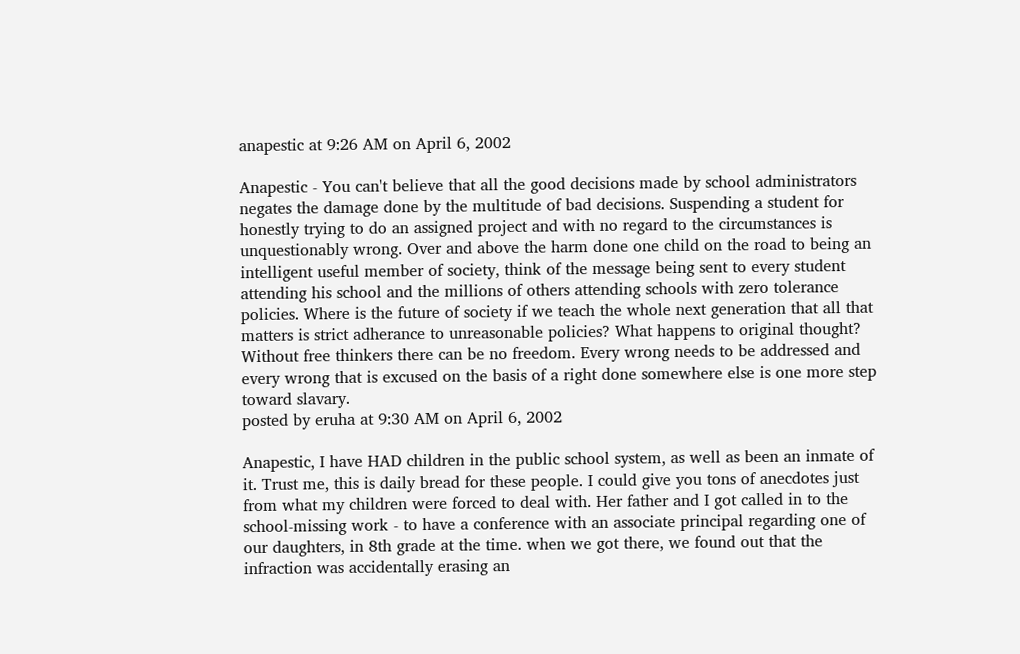anapestic at 9:26 AM on April 6, 2002

Anapestic - You can't believe that all the good decisions made by school administrators negates the damage done by the multitude of bad decisions. Suspending a student for honestly trying to do an assigned project and with no regard to the circumstances is unquestionably wrong. Over and above the harm done one child on the road to being an intelligent useful member of society, think of the message being sent to every student attending his school and the millions of others attending schools with zero tolerance policies. Where is the future of society if we teach the whole next generation that all that matters is strict adherance to unreasonable policies? What happens to original thought? Without free thinkers there can be no freedom. Every wrong needs to be addressed and every wrong that is excused on the basis of a right done somewhere else is one more step toward slavary.
posted by eruha at 9:30 AM on April 6, 2002

Anapestic, I have HAD children in the public school system, as well as been an inmate of it. Trust me, this is daily bread for these people. I could give you tons of anecdotes just from what my children were forced to deal with. Her father and I got called in to the school-missing work - to have a conference with an associate principal regarding one of our daughters, in 8th grade at the time. when we got there, we found out that the infraction was accidentally erasing an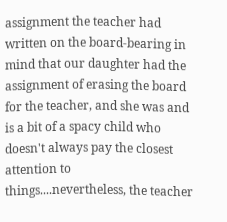assignment the teacher had written on the board-bearing in mind that our daughter had the assignment of erasing the board for the teacher, and she was and is a bit of a spacy child who doesn't always pay the closest attention to things....nevertheless, the teacher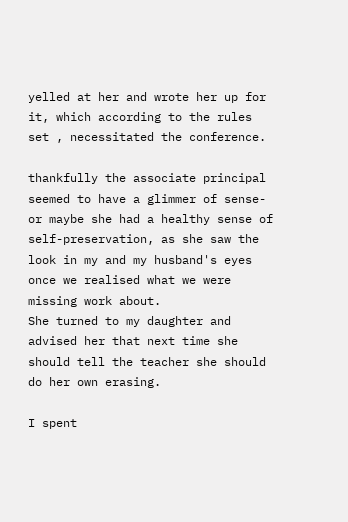yelled at her and wrote her up for it, which according to the rules set , necessitated the conference.

thankfully the associate principal seemed to have a glimmer of sense-or maybe she had a healthy sense of self-preservation, as she saw the look in my and my husband's eyes once we realised what we were missing work about.
She turned to my daughter and advised her that next time she should tell the teacher she should do her own erasing.

I spent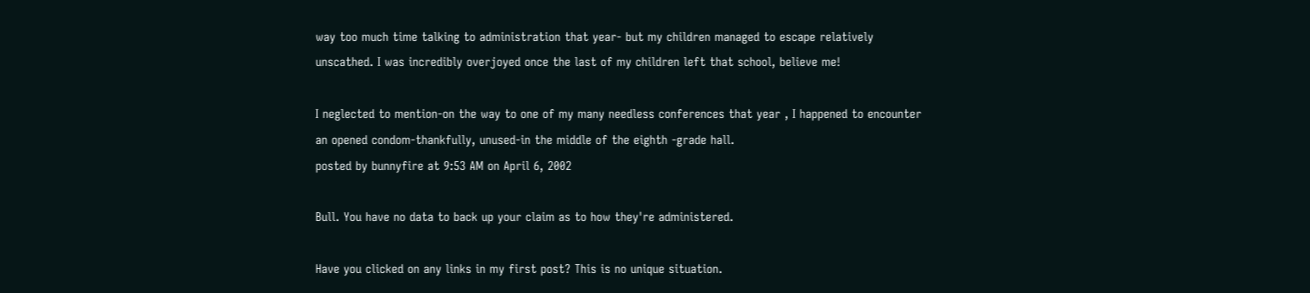way too much time talking to administration that year- but my children managed to escape relatively unscathed. I was incredibly overjoyed once the last of my children left that school, believe me!

I neglected to mention-on the way to one of my many needless conferences that year , I happened to encounter an opened condom-thankfully, unused-in the middle of the eighth -grade hall.
posted by bunnyfire at 9:53 AM on April 6, 2002

Bull. You have no data to back up your claim as to how they're administered.

Have you clicked on any links in my first post? This is no unique situation.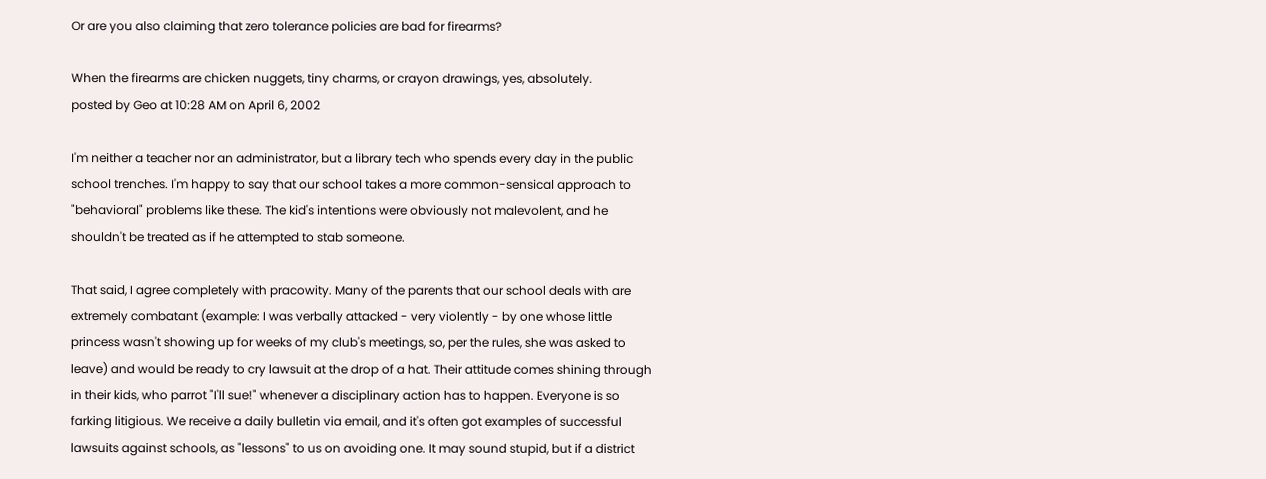Or are you also claiming that zero tolerance policies are bad for firearms?

When the firearms are chicken nuggets, tiny charms, or crayon drawings, yes, absolutely.
posted by Geo at 10:28 AM on April 6, 2002

I'm neither a teacher nor an administrator, but a library tech who spends every day in the public school trenches. I'm happy to say that our school takes a more common-sensical approach to "behavioral" problems like these. The kid's intentions were obviously not malevolent, and he shouldn't be treated as if he attempted to stab someone.

That said, I agree completely with pracowity. Many of the parents that our school deals with are extremely combatant (example: I was verbally attacked - very violently - by one whose little princess wasn't showing up for weeks of my club's meetings, so, per the rules, she was asked to leave) and would be ready to cry lawsuit at the drop of a hat. Their attitude comes shining through in their kids, who parrot "I'll sue!" whenever a disciplinary action has to happen. Everyone is so farking litigious. We receive a daily bulletin via email, and it's often got examples of successful lawsuits against schools, as "lessons" to us on avoiding one. It may sound stupid, but if a district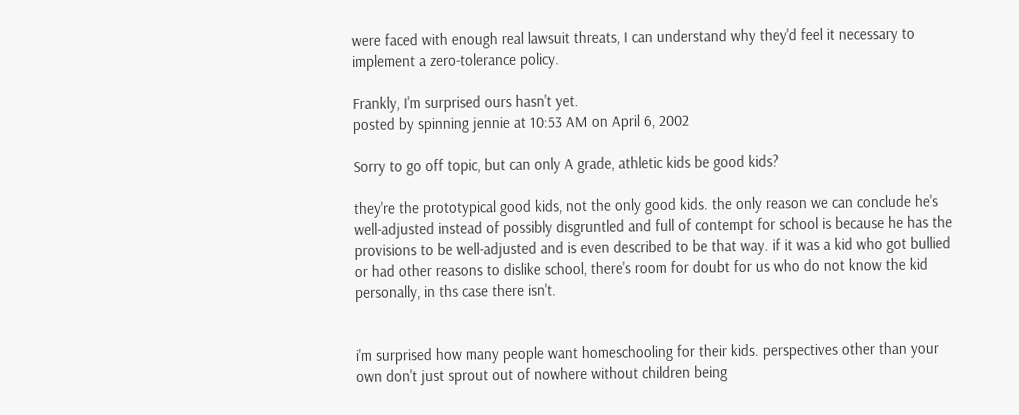were faced with enough real lawsuit threats, I can understand why they'd feel it necessary to implement a zero-tolerance policy.

Frankly, I'm surprised ours hasn't yet.
posted by spinning jennie at 10:53 AM on April 6, 2002

Sorry to go off topic, but can only A grade, athletic kids be good kids?

they're the prototypical good kids, not the only good kids. the only reason we can conclude he's well-adjusted instead of possibly disgruntled and full of contempt for school is because he has the provisions to be well-adjusted and is even described to be that way. if it was a kid who got bullied or had other reasons to dislike school, there's room for doubt for us who do not know the kid personally, in ths case there isn't.


i'm surprised how many people want homeschooling for their kids. perspectives other than your own don't just sprout out of nowhere without children being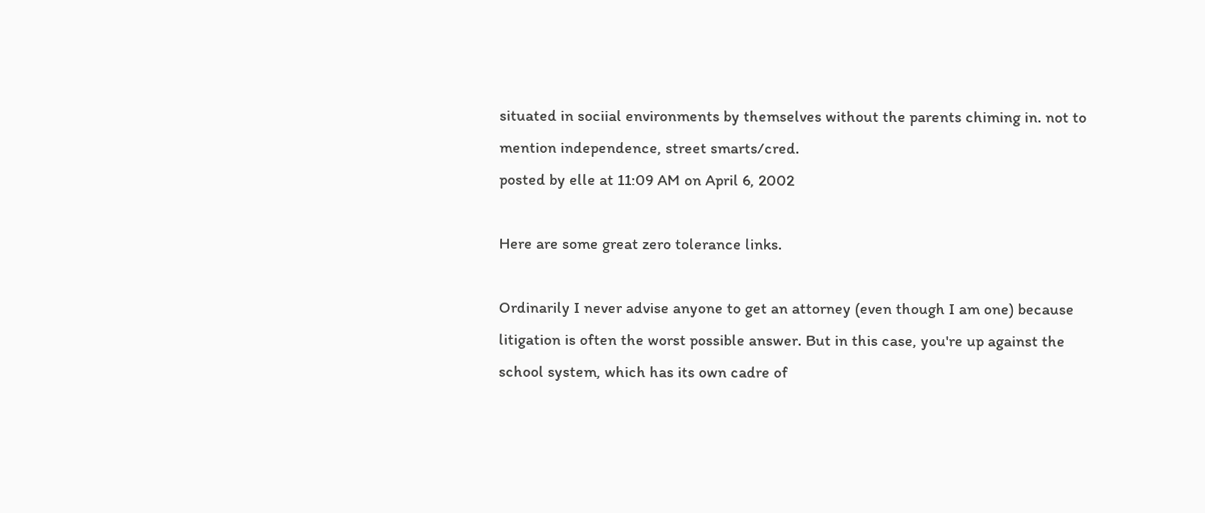situated in sociial environments by themselves without the parents chiming in. not to mention independence, street smarts/cred.
posted by elle at 11:09 AM on April 6, 2002

Here are some great zero tolerance links.

Ordinarily I never advise anyone to get an attorney (even though I am one) because litigation is often the worst possible answer. But in this case, you're up against the school system, which has its own cadre of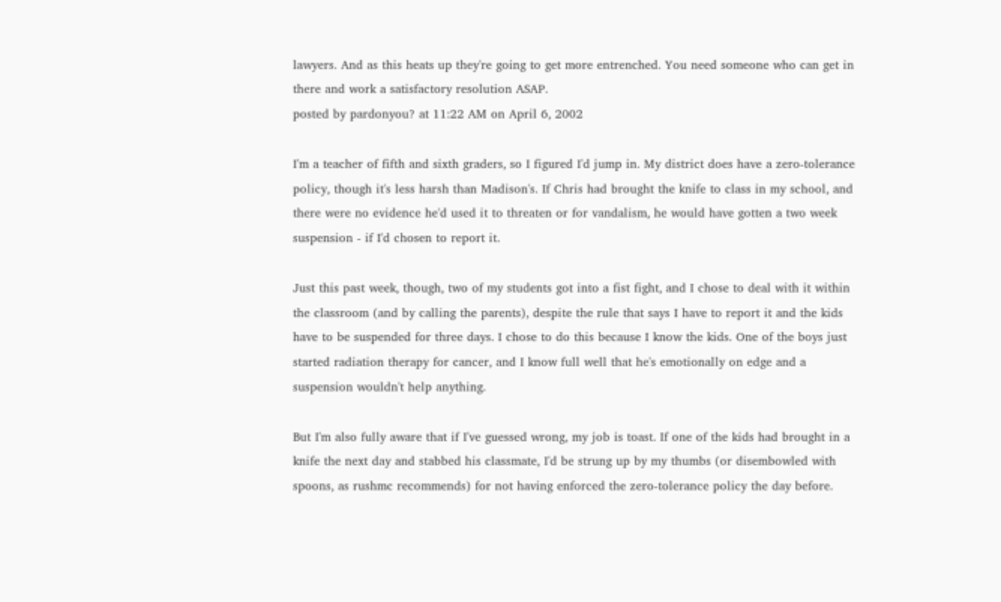lawyers. And as this heats up they're going to get more entrenched. You need someone who can get in there and work a satisfactory resolution ASAP.
posted by pardonyou? at 11:22 AM on April 6, 2002

I'm a teacher of fifth and sixth graders, so I figured I'd jump in. My district does have a zero-tolerance policy, though it's less harsh than Madison's. If Chris had brought the knife to class in my school, and there were no evidence he'd used it to threaten or for vandalism, he would have gotten a two week suspension - if I'd chosen to report it.

Just this past week, though, two of my students got into a fist fight, and I chose to deal with it within the classroom (and by calling the parents), despite the rule that says I have to report it and the kids have to be suspended for three days. I chose to do this because I know the kids. One of the boys just started radiation therapy for cancer, and I know full well that he's emotionally on edge and a suspension wouldn't help anything.

But I'm also fully aware that if I've guessed wrong, my job is toast. If one of the kids had brought in a knife the next day and stabbed his classmate, I'd be strung up by my thumbs (or disembowled with spoons, as rushmc recommends) for not having enforced the zero-tolerance policy the day before.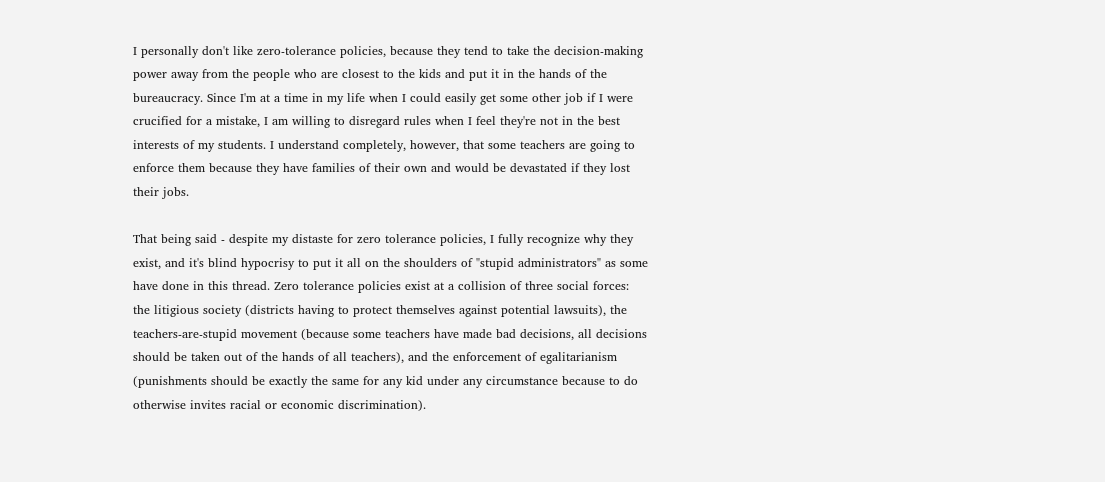I personally don't like zero-tolerance policies, because they tend to take the decision-making power away from the people who are closest to the kids and put it in the hands of the bureaucracy. Since I'm at a time in my life when I could easily get some other job if I were crucified for a mistake, I am willing to disregard rules when I feel they're not in the best interests of my students. I understand completely, however, that some teachers are going to enforce them because they have families of their own and would be devastated if they lost their jobs.

That being said - despite my distaste for zero tolerance policies, I fully recognize why they exist, and it's blind hypocrisy to put it all on the shoulders of "stupid administrators" as some have done in this thread. Zero tolerance policies exist at a collision of three social forces: the litigious society (districts having to protect themselves against potential lawsuits), the teachers-are-stupid movement (because some teachers have made bad decisions, all decisions should be taken out of the hands of all teachers), and the enforcement of egalitarianism (punishments should be exactly the same for any kid under any circumstance because to do otherwise invites racial or economic discrimination).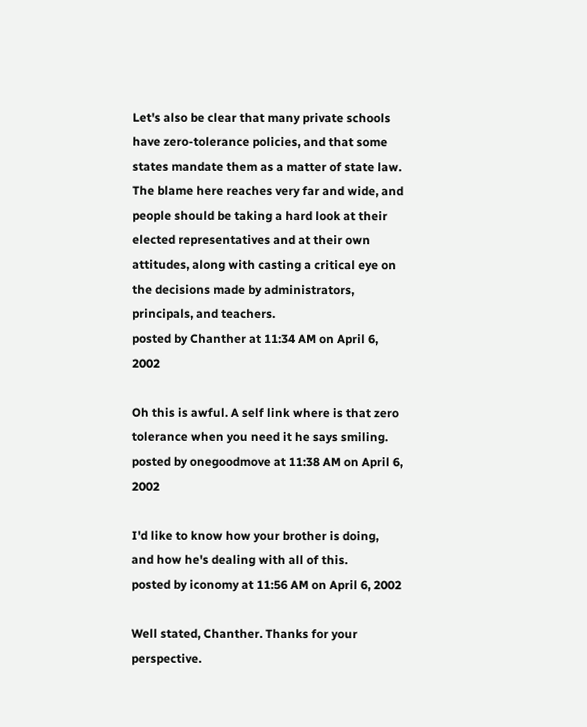Let's also be clear that many private schools have zero-tolerance policies, and that some states mandate them as a matter of state law. The blame here reaches very far and wide, and people should be taking a hard look at their elected representatives and at their own attitudes, along with casting a critical eye on the decisions made by administrators, principals, and teachers.
posted by Chanther at 11:34 AM on April 6, 2002

Oh this is awful. A self link where is that zero tolerance when you need it he says smiling.
posted by onegoodmove at 11:38 AM on April 6, 2002

I'd like to know how your brother is doing, and how he's dealing with all of this.
posted by iconomy at 11:56 AM on April 6, 2002

Well stated, Chanther. Thanks for your perspective.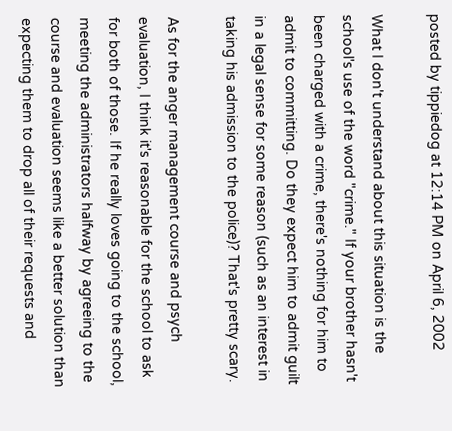posted by tippiedog at 12:14 PM on April 6, 2002

What I don't understand about this situation is the school's use of the word "crime." If your brother hasn't been charged with a crime, there's nothing for him to admit to committing. Do they expect him to admit guilt in a legal sense for some reason (such as an interest in taking his admission to the police)? That's pretty scary.

As for the anger management course and psych evaluation, I think it's reasonable for the school to ask for both of those. If he really loves going to the school, meeting the administrators halfway by agreeing to the course and evaluation seems like a better solution than expecting them to drop all of their requests and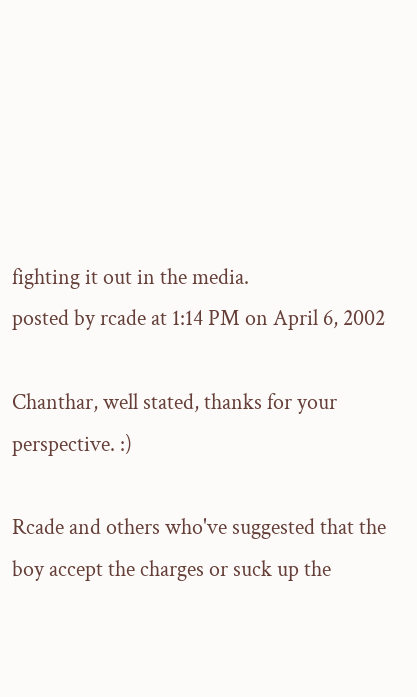fighting it out in the media.
posted by rcade at 1:14 PM on April 6, 2002

Chanthar, well stated, thanks for your perspective. :)

Rcade and others who've suggested that the boy accept the charges or suck up the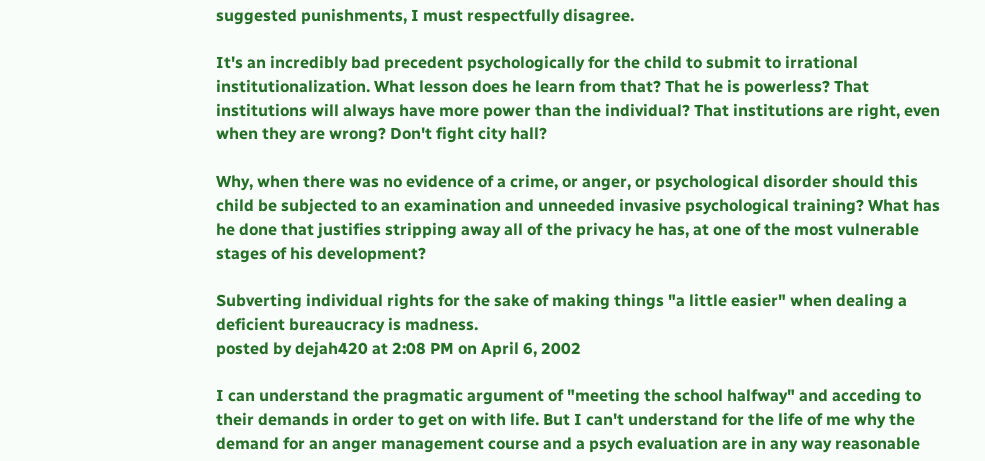suggested punishments, I must respectfully disagree.

It's an incredibly bad precedent psychologically for the child to submit to irrational institutionalization. What lesson does he learn from that? That he is powerless? That institutions will always have more power than the individual? That institutions are right, even when they are wrong? Don't fight city hall?

Why, when there was no evidence of a crime, or anger, or psychological disorder should this child be subjected to an examination and unneeded invasive psychological training? What has he done that justifies stripping away all of the privacy he has, at one of the most vulnerable stages of his development?

Subverting individual rights for the sake of making things "a little easier" when dealing a deficient bureaucracy is madness.
posted by dejah420 at 2:08 PM on April 6, 2002

I can understand the pragmatic argument of "meeting the school halfway" and acceding to their demands in order to get on with life. But I can't understand for the life of me why the demand for an anger management course and a psych evaluation are in any way reasonable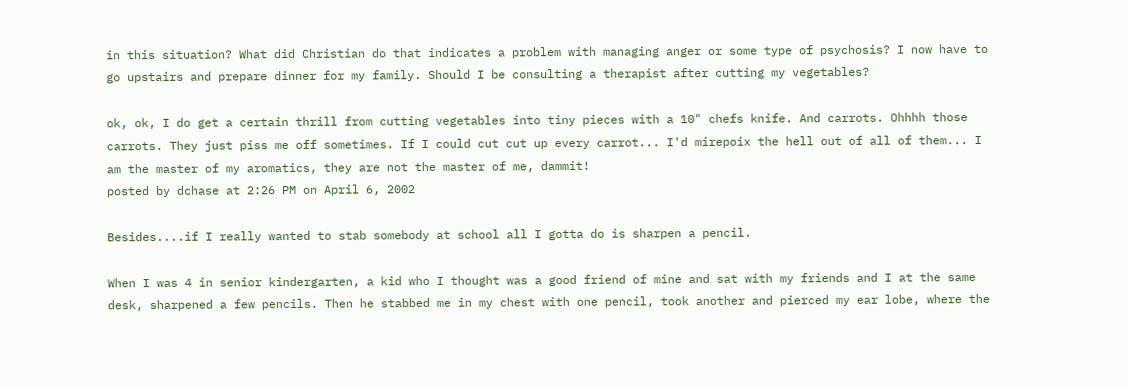in this situation? What did Christian do that indicates a problem with managing anger or some type of psychosis? I now have to go upstairs and prepare dinner for my family. Should I be consulting a therapist after cutting my vegetables?

ok, ok, I do get a certain thrill from cutting vegetables into tiny pieces with a 10" chefs knife. And carrots. Ohhhh those carrots. They just piss me off sometimes. If I could cut cut up every carrot... I'd mirepoix the hell out of all of them... I am the master of my aromatics, they are not the master of me, dammit!
posted by dchase at 2:26 PM on April 6, 2002

Besides....if I really wanted to stab somebody at school all I gotta do is sharpen a pencil.

When I was 4 in senior kindergarten, a kid who I thought was a good friend of mine and sat with my friends and I at the same desk, sharpened a few pencils. Then he stabbed me in my chest with one pencil, took another and pierced my ear lobe, where the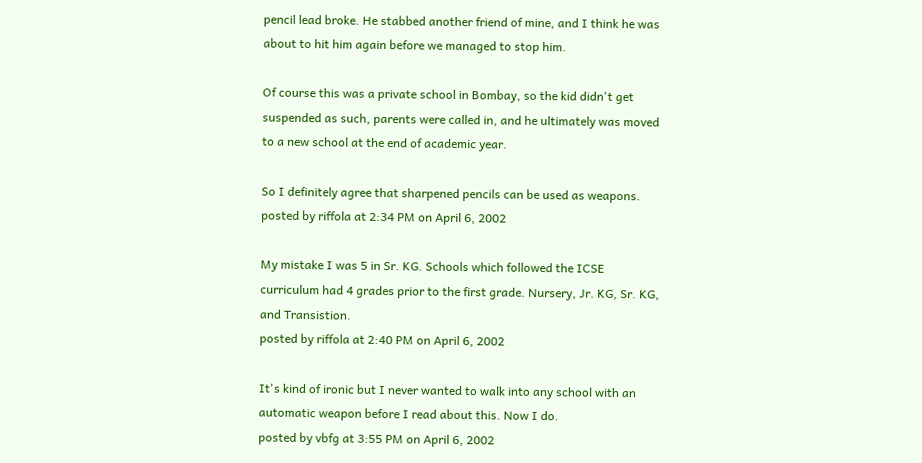pencil lead broke. He stabbed another friend of mine, and I think he was about to hit him again before we managed to stop him.

Of course this was a private school in Bombay, so the kid didn't get suspended as such, parents were called in, and he ultimately was moved to a new school at the end of academic year.

So I definitely agree that sharpened pencils can be used as weapons.
posted by riffola at 2:34 PM on April 6, 2002

My mistake I was 5 in Sr. KG. Schools which followed the ICSE curriculum had 4 grades prior to the first grade. Nursery, Jr. KG, Sr. KG, and Transistion.
posted by riffola at 2:40 PM on April 6, 2002

It's kind of ironic but I never wanted to walk into any school with an automatic weapon before I read about this. Now I do.
posted by vbfg at 3:55 PM on April 6, 2002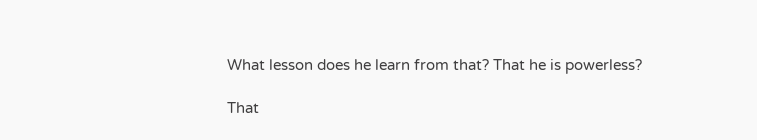What lesson does he learn from that? That he is powerless?

That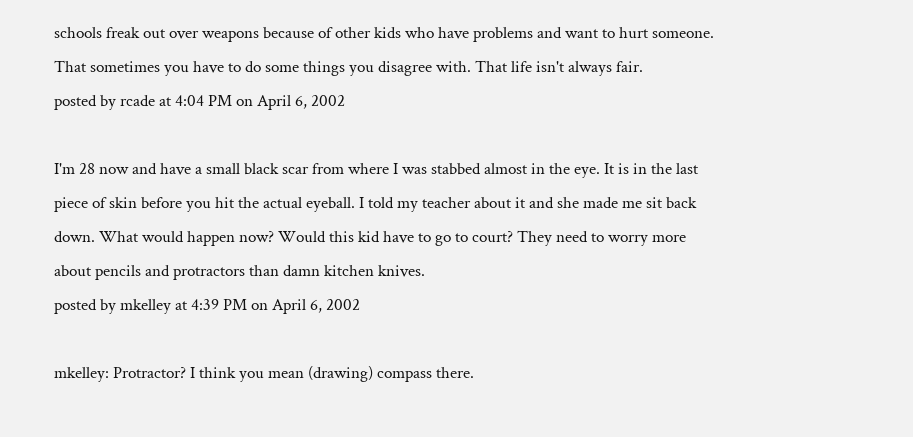schools freak out over weapons because of other kids who have problems and want to hurt someone. That sometimes you have to do some things you disagree with. That life isn't always fair.
posted by rcade at 4:04 PM on April 6, 2002

I'm 28 now and have a small black scar from where I was stabbed almost in the eye. It is in the last piece of skin before you hit the actual eyeball. I told my teacher about it and she made me sit back down. What would happen now? Would this kid have to go to court? They need to worry more about pencils and protractors than damn kitchen knives.
posted by mkelley at 4:39 PM on April 6, 2002

mkelley: Protractor? I think you mean (drawing) compass there.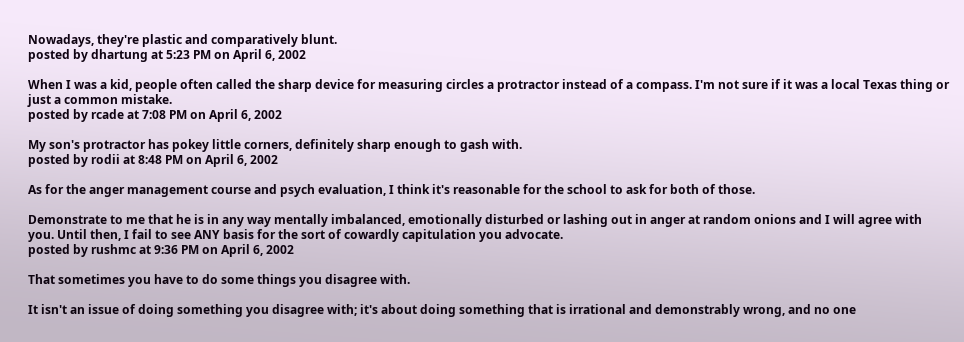Nowadays, they're plastic and comparatively blunt.
posted by dhartung at 5:23 PM on April 6, 2002

When I was a kid, people often called the sharp device for measuring circles a protractor instead of a compass. I'm not sure if it was a local Texas thing or just a common mistake.
posted by rcade at 7:08 PM on April 6, 2002

My son's protractor has pokey little corners, definitely sharp enough to gash with.
posted by rodii at 8:48 PM on April 6, 2002

As for the anger management course and psych evaluation, I think it's reasonable for the school to ask for both of those.

Demonstrate to me that he is in any way mentally imbalanced, emotionally disturbed or lashing out in anger at random onions and I will agree with you. Until then, I fail to see ANY basis for the sort of cowardly capitulation you advocate.
posted by rushmc at 9:36 PM on April 6, 2002

That sometimes you have to do some things you disagree with.

It isn't an issue of doing something you disagree with; it's about doing something that is irrational and demonstrably wrong, and no one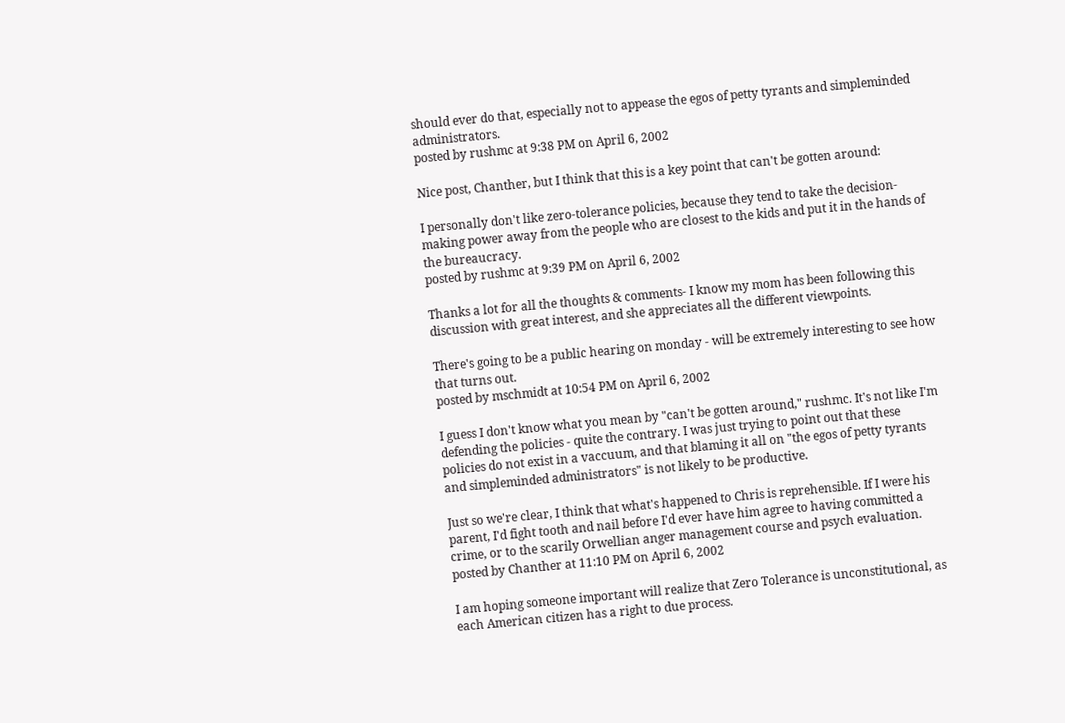should ever do that, especially not to appease the egos of petty tyrants and simpleminded administrators.
posted by rushmc at 9:38 PM on April 6, 2002

Nice post, Chanther, but I think that this is a key point that can't be gotten around:

I personally don't like zero-tolerance policies, because they tend to take the decision-making power away from the people who are closest to the kids and put it in the hands of the bureaucracy.
posted by rushmc at 9:39 PM on April 6, 2002

Thanks a lot for all the thoughts & comments- I know my mom has been following this discussion with great interest, and she appreciates all the different viewpoints.

There's going to be a public hearing on monday - will be extremely interesting to see how that turns out.
posted by mschmidt at 10:54 PM on April 6, 2002

I guess I don't know what you mean by "can't be gotten around," rushmc. It's not like I'm defending the policies - quite the contrary. I was just trying to point out that these policies do not exist in a vaccuum, and that blaming it all on "the egos of petty tyrants and simpleminded administrators" is not likely to be productive.

Just so we're clear, I think that what's happened to Chris is reprehensible. If I were his parent, I'd fight tooth and nail before I'd ever have him agree to having committed a crime, or to the scarily Orwellian anger management course and psych evaluation.
posted by Chanther at 11:10 PM on April 6, 2002

I am hoping someone important will realize that Zero Tolerance is unconstitutional, as each American citizen has a right to due process.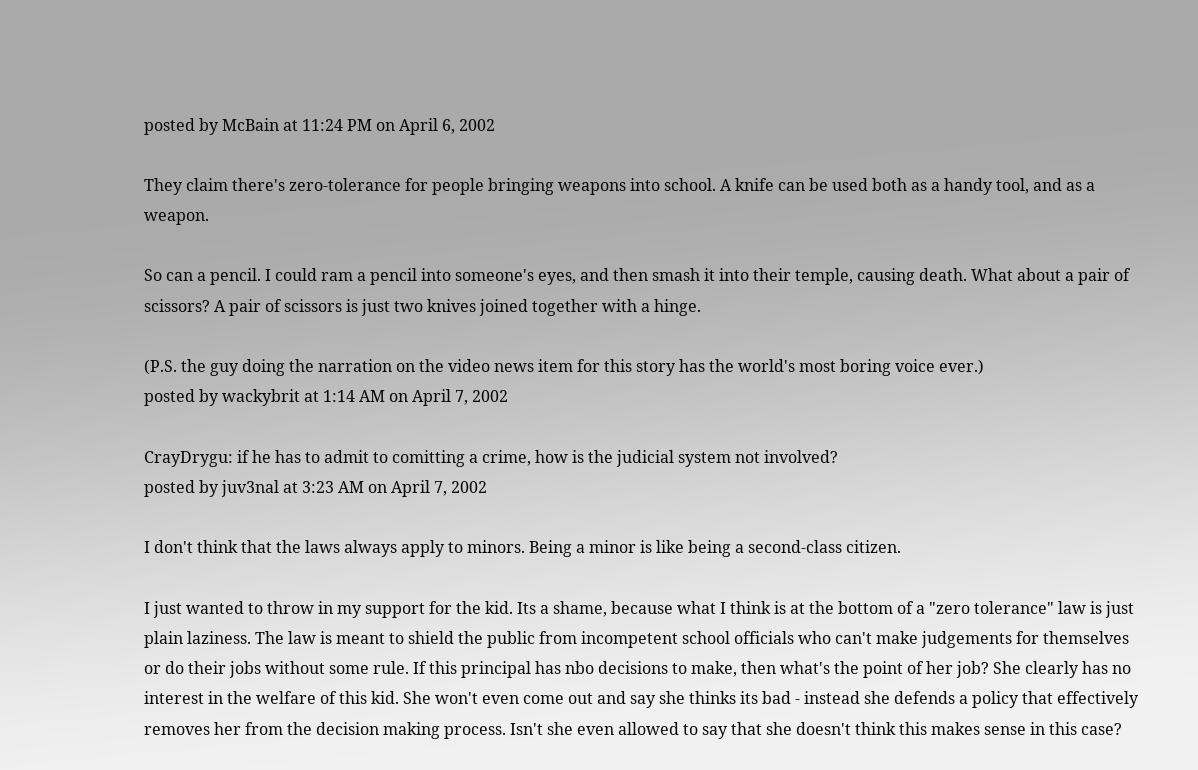posted by McBain at 11:24 PM on April 6, 2002

They claim there's zero-tolerance for people bringing weapons into school. A knife can be used both as a handy tool, and as a weapon.

So can a pencil. I could ram a pencil into someone's eyes, and then smash it into their temple, causing death. What about a pair of scissors? A pair of scissors is just two knives joined together with a hinge.

(P.S. the guy doing the narration on the video news item for this story has the world's most boring voice ever.)
posted by wackybrit at 1:14 AM on April 7, 2002

CrayDrygu: if he has to admit to comitting a crime, how is the judicial system not involved?
posted by juv3nal at 3:23 AM on April 7, 2002

I don't think that the laws always apply to minors. Being a minor is like being a second-class citizen.

I just wanted to throw in my support for the kid. Its a shame, because what I think is at the bottom of a "zero tolerance" law is just plain laziness. The law is meant to shield the public from incompetent school officials who can't make judgements for themselves or do their jobs without some rule. If this principal has nbo decisions to make, then what's the point of her job? She clearly has no interest in the welfare of this kid. She won't even come out and say she thinks its bad - instead she defends a policy that effectively removes her from the decision making process. Isn't she even allowed to say that she doesn't think this makes sense in this case?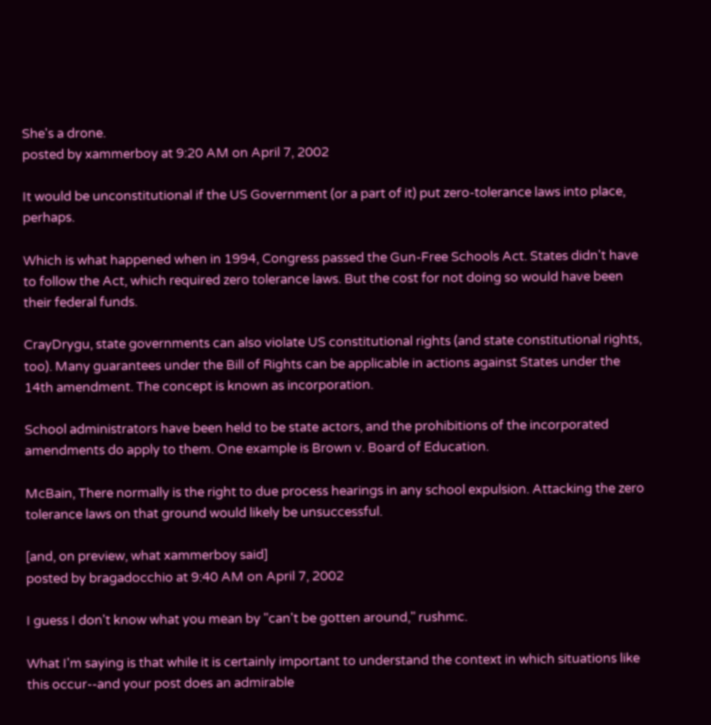She's a drone.
posted by xammerboy at 9:20 AM on April 7, 2002

It would be unconstitutional if the US Government (or a part of it) put zero-tolerance laws into place, perhaps.

Which is what happened when in 1994, Congress passed the Gun-Free Schools Act. States didn't have to follow the Act, which required zero tolerance laws. But the cost for not doing so would have been their federal funds.

CrayDrygu, state governments can also violate US constitutional rights (and state constitutional rights, too). Many guarantees under the Bill of Rights can be applicable in actions against States under the 14th amendment. The concept is known as incorporation.

School administrators have been held to be state actors, and the prohibitions of the incorporated amendments do apply to them. One example is Brown v. Board of Education.

McBain, There normally is the right to due process hearings in any school expulsion. Attacking the zero tolerance laws on that ground would likely be unsuccessful.

[and, on preview, what xammerboy said]
posted by bragadocchio at 9:40 AM on April 7, 2002

I guess I don't know what you mean by "can't be gotten around," rushmc.

What I'm saying is that while it is certainly important to understand the context in which situations like this occur--and your post does an admirable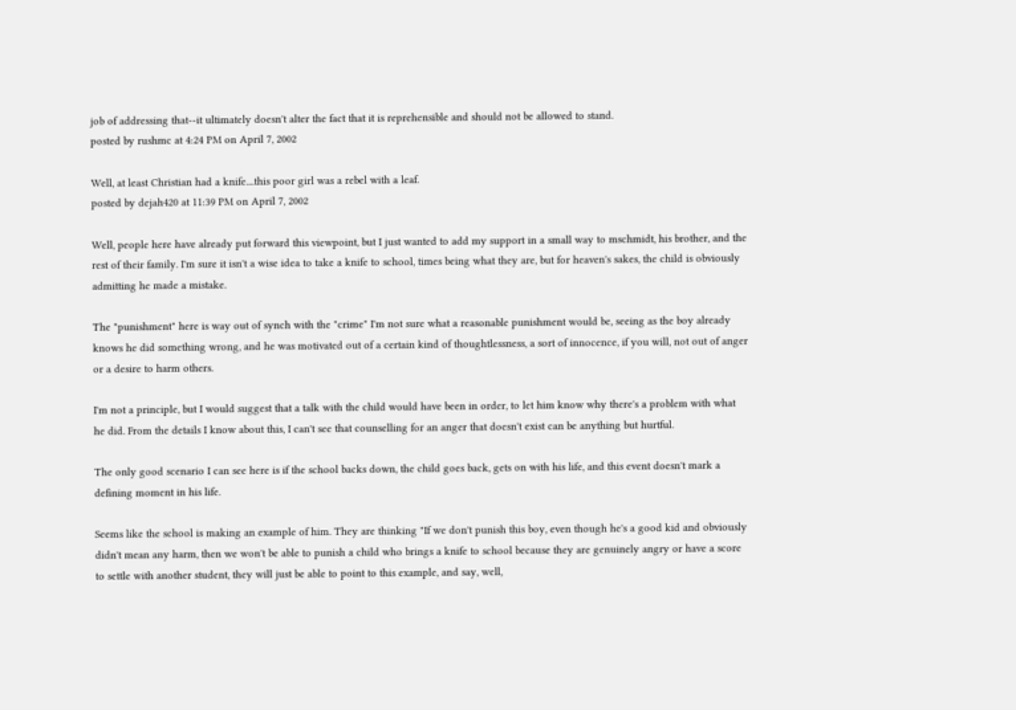job of addressing that--it ultimately doesn't alter the fact that it is reprehensible and should not be allowed to stand.
posted by rushmc at 4:24 PM on April 7, 2002

Well, at least Christian had a knife....this poor girl was a rebel with a leaf.
posted by dejah420 at 11:39 PM on April 7, 2002

Well, people here have already put forward this viewpoint, but I just wanted to add my support in a small way to mschmidt, his brother, and the rest of their family. I'm sure it isn't a wise idea to take a knife to school, times being what they are, but for heaven's sakes, the child is obviously admitting he made a mistake.

The "punishment" here is way out of synch with the "crime" I'm not sure what a reasonable punishment would be, seeing as the boy already knows he did something wrong, and he was motivated out of a certain kind of thoughtlessness, a sort of innocence, if you will, not out of anger or a desire to harm others.

I'm not a principle, but I would suggest that a talk with the child would have been in order, to let him know why there's a problem with what he did. From the details I know about this, I can't see that counselling for an anger that doesn't exist can be anything but hurtful.

The only good scenario I can see here is if the school backs down, the child goes back, gets on with his life, and this event doesn't mark a defining moment in his life.

Seems like the school is making an example of him. They are thinking "If we don't punish this boy, even though he's a good kid and obviously didn't mean any harm, then we won't be able to punish a child who brings a knife to school because they are genuinely angry or have a score to settle with another student, they will just be able to point to this example, and say, well,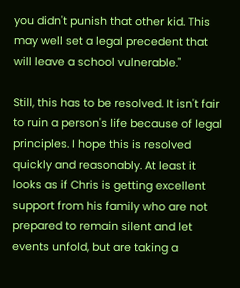you didn't punish that other kid. This may well set a legal precedent that will leave a school vulnerable."

Still, this has to be resolved. It isn't fair to ruin a person's life because of legal principles. I hope this is resolved quickly and reasonably. At least it looks as if Chris is getting excellent support from his family who are not prepared to remain silent and let events unfold, but are taking a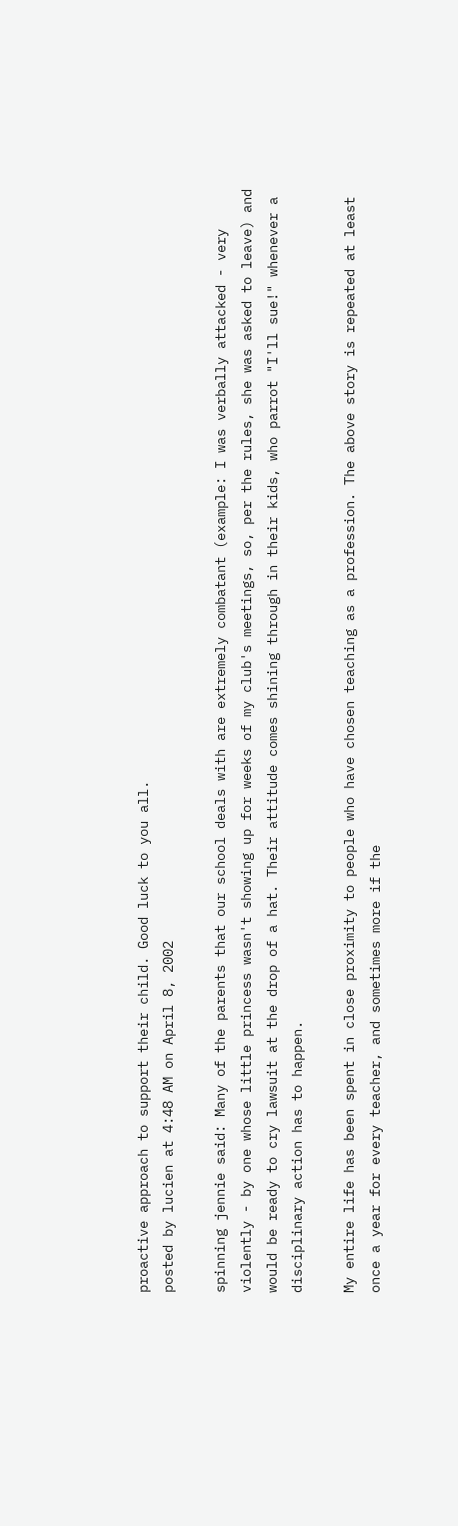proactive approach to support their child. Good luck to you all.
posted by lucien at 4:48 AM on April 8, 2002

spinning jennie said: Many of the parents that our school deals with are extremely combatant (example: I was verbally attacked - very violently - by one whose little princess wasn't showing up for weeks of my club's meetings, so, per the rules, she was asked to leave) and would be ready to cry lawsuit at the drop of a hat. Their attitude comes shining through in their kids, who parrot "I'll sue!" whenever a disciplinary action has to happen.

My entire life has been spent in close proximity to people who have chosen teaching as a profession. The above story is repeated at least once a year for every teacher, and sometimes more if the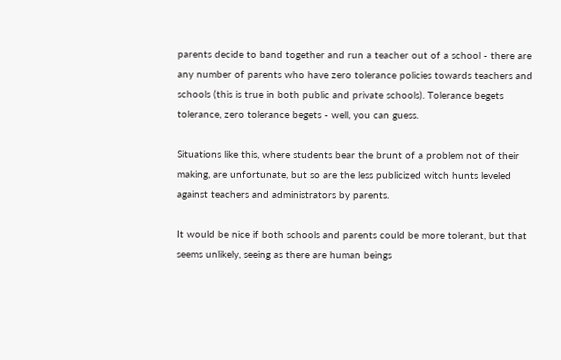parents decide to band together and run a teacher out of a school - there are any number of parents who have zero tolerance policies towards teachers and schools (this is true in both public and private schools). Tolerance begets tolerance, zero tolerance begets - well, you can guess.

Situations like this, where students bear the brunt of a problem not of their making, are unfortunate, but so are the less publicized witch hunts leveled against teachers and administrators by parents.

It would be nice if both schools and parents could be more tolerant, but that seems unlikely, seeing as there are human beings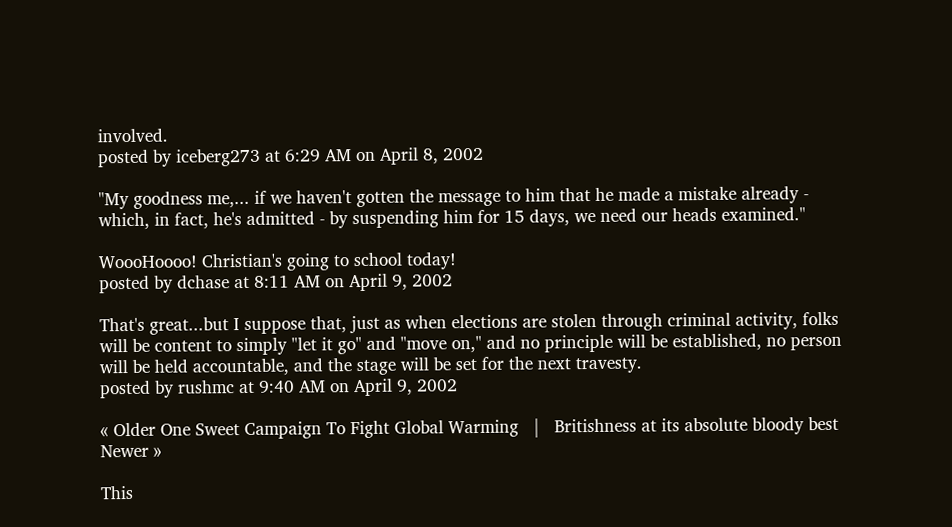involved.
posted by iceberg273 at 6:29 AM on April 8, 2002

"My goodness me,... if we haven't gotten the message to him that he made a mistake already - which, in fact, he's admitted - by suspending him for 15 days, we need our heads examined."

WoooHoooo! Christian's going to school today!
posted by dchase at 8:11 AM on April 9, 2002

That's great...but I suppose that, just as when elections are stolen through criminal activity, folks will be content to simply "let it go" and "move on," and no principle will be established, no person will be held accountable, and the stage will be set for the next travesty.
posted by rushmc at 9:40 AM on April 9, 2002

« Older One Sweet Campaign To Fight Global Warming   |   Britishness at its absolute bloody best Newer »

This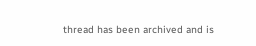thread has been archived and is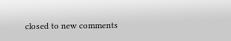closed to new comments